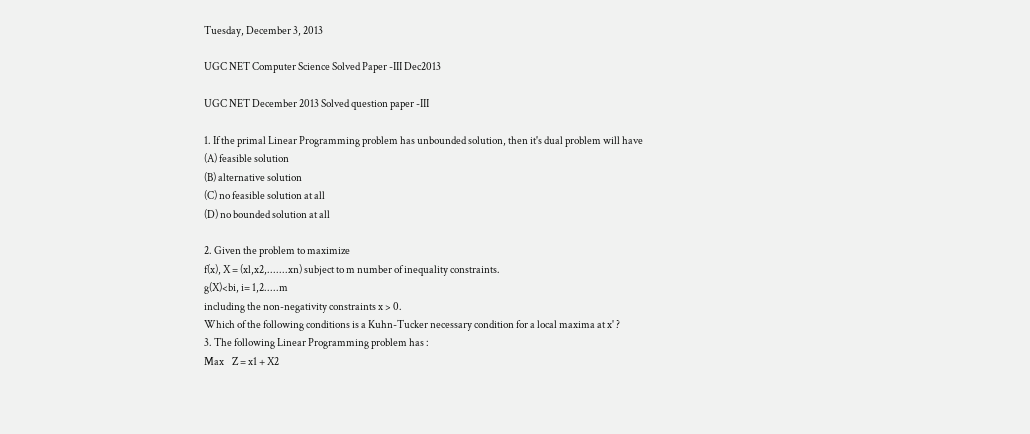Tuesday, December 3, 2013

UGC NET Computer Science Solved Paper -III Dec2013

UGC NET December 2013 Solved question paper -III

1. If the primal Linear Programming problem has unbounded solution, then it's dual problem will have
(A) feasible solution
(B) alternative solution
(C) no feasible solution at all
(D) no bounded solution at all

2. Given the problem to maximize
f(x), X = (xl,x2,.......xn) subject to m number of inequality constraints.
g(X)<bi, i= 1,2.....m
including the non-negativity constraints x > 0.
Which of the following conditions is a Kuhn-Tucker necessary condition for a local maxima at x' ?
3. The following Linear Programming problem has :
Max    Z = x1 + X2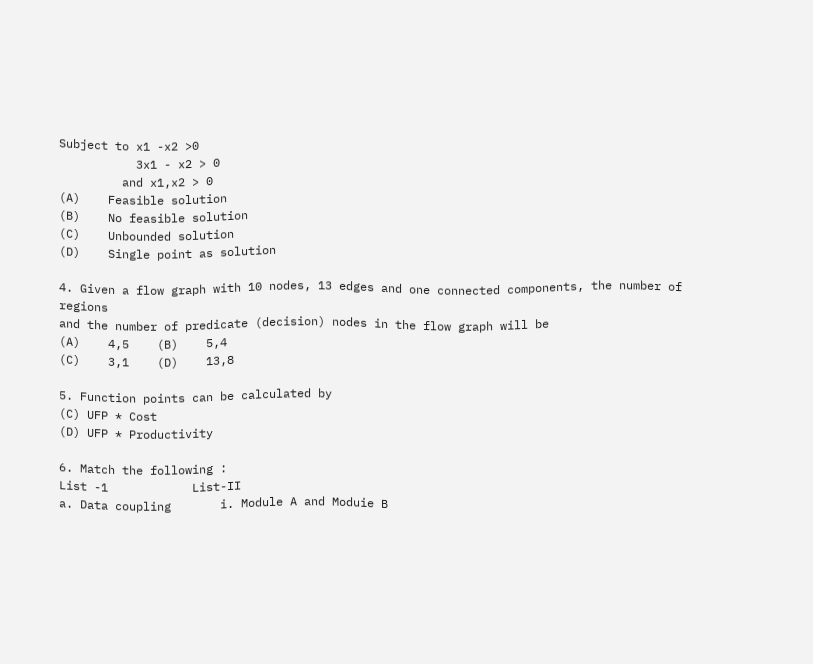Subject to x1 -x2 >0
           3x1 - x2 > 0
         and x1,x2 > 0
(A)    Feasible solution
(B)    No feasible solution
(C)    Unbounded solution
(D)    Single point as solution

4. Given a flow graph with 10 nodes, 13 edges and one connected components, the number of regions
and the number of predicate (decision) nodes in the flow graph will be
(A)    4,5    (B)    5,4
(C)    3,1    (D)    13,8

5. Function points can be calculated by
(C) UFP * Cost
(D) UFP * Productivity

6. Match the following :
List -1            List-II
a. Data coupling       i. Module A and Moduie B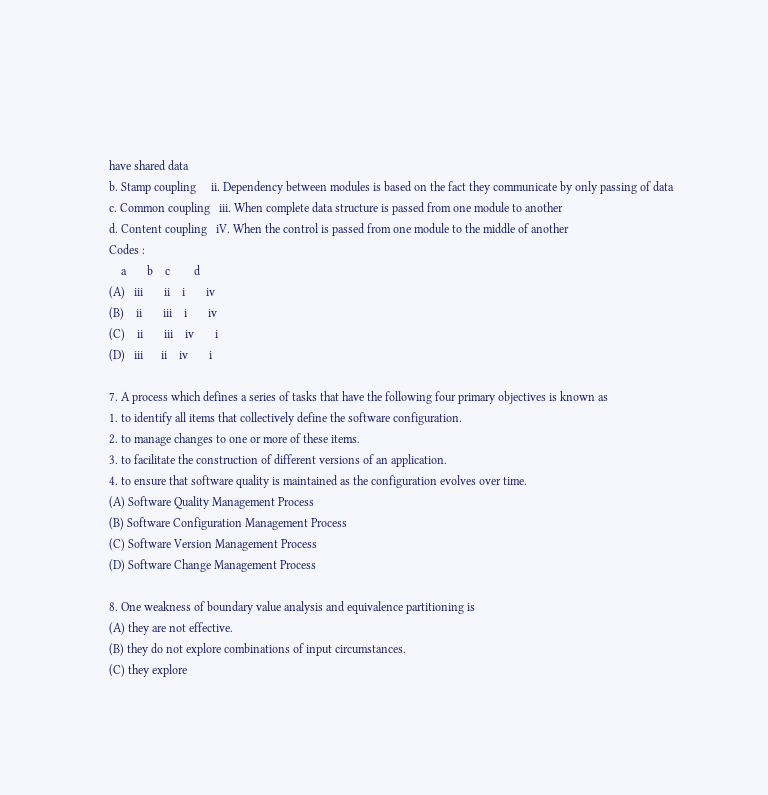have shared data
b. Stamp coupling     ii. Dependency between modules is based on the fact they communicate by only passing of data
c. Common coupling   iii. When complete data structure is passed from one module to another
d. Content coupling   iV. When the control is passed from one module to the middle of another
Codes :
    a       b    c        d
(A)   iii       ii    i       iv
(B)    ii       iii    i       iv
(C)    ii       iii    iv       i
(D)   iii      ii    iv       i

7. A process which defines a series of tasks that have the following four primary objectives is known as
1. to identify all items that collectively define the software configuration.
2. to manage changes to one or more of these items.
3. to facilitate the construction of different versions of an application.
4. to ensure that software quality is maintained as the configuration evolves over time.
(A) Software Quality Management Process
(B) Software Configuration Management Process
(C) Software Version Management Process
(D) Software Change Management Process

8. One weakness of boundary value analysis and equivalence partitioning is
(A) they are not effective.
(B) they do not explore combinations of input circumstances.
(C) they explore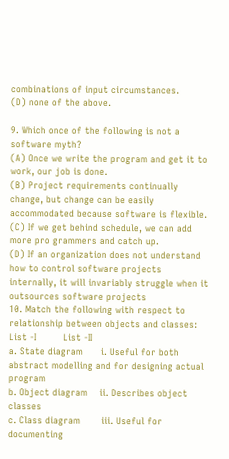combinations of input circumstances.
(D) none of the above.

9. Which once of the following is not a software myth?
(A) Once we write the program and get it to work, our job is done.
(B) Project requirements continually change, but change can be easily accommodated because software is flexible.
(C) If we get behind schedule, we can add more pro grammers and catch up.
(D) If an organization does not understand how to control software projects internally, it will invariably struggle when it outsources software projects
10. Match the following with respect to relationship between objects and classes:
List -I         List -II
a. State diagram      i. Useful for both abstract modelling and for designing actual program
b. Object diagram    ii. Describes object classes
c. Class diagram       iii. Useful for documenting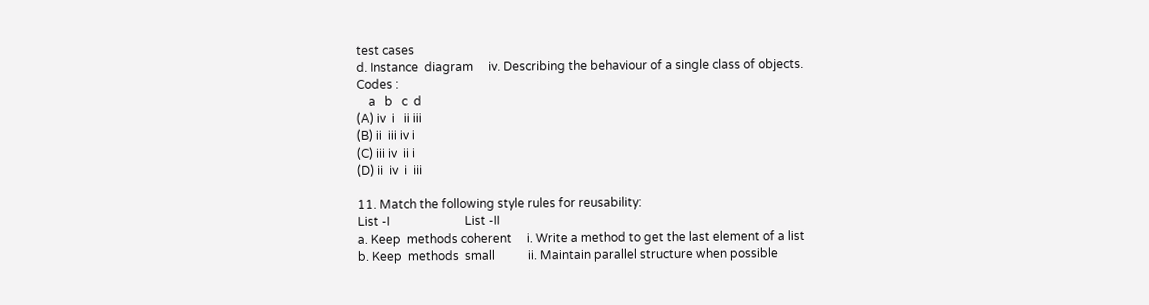test cases
d. Instance  diagram     iv. Describing the behaviour of a single class of objects.
Codes :
    a   b   c  d
(A) iv  i   ii iii
(B) ii  iii iv i
(C) iii iv  ii i
(D) ii  iv  i  iii

11. Match the following style rules for reusability:
List -I                         List -II
a. Keep  methods coherent     i. Write a method to get the last element of a list
b. Keep  methods  small           ii. Maintain parallel structure when possible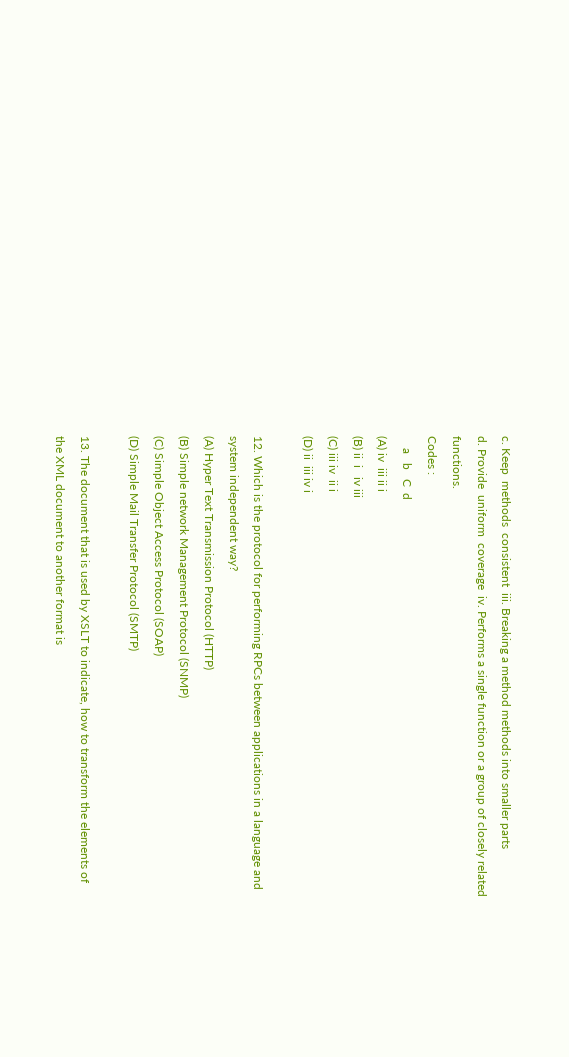c. Keep  methods  consistent  iii. Breaking a method methods into smaller parts
d. Provide  uniform  coverage  iv. Performs a single function or a group of closely related functions.
Codes :
    a   b   C  d
(A) iv  iii ii i
(B) ii  i   iv iii
(C) iii iv  ii i
(D) ii  iii iv i

12. Which is the protocol for performing RPCs between applications in a language and system independent way?
(A) Hyper Text Transmission Protocol (HTTP)
(B) Simple network Management Protocol (SNMP)
(C) Simple Object Access Protocol (SOAP)
(D) Simple Mail Transfer Protocol (SMTP)

13. The document that is used by XSLT to indicate, how to transform the elements of the XML document to another format is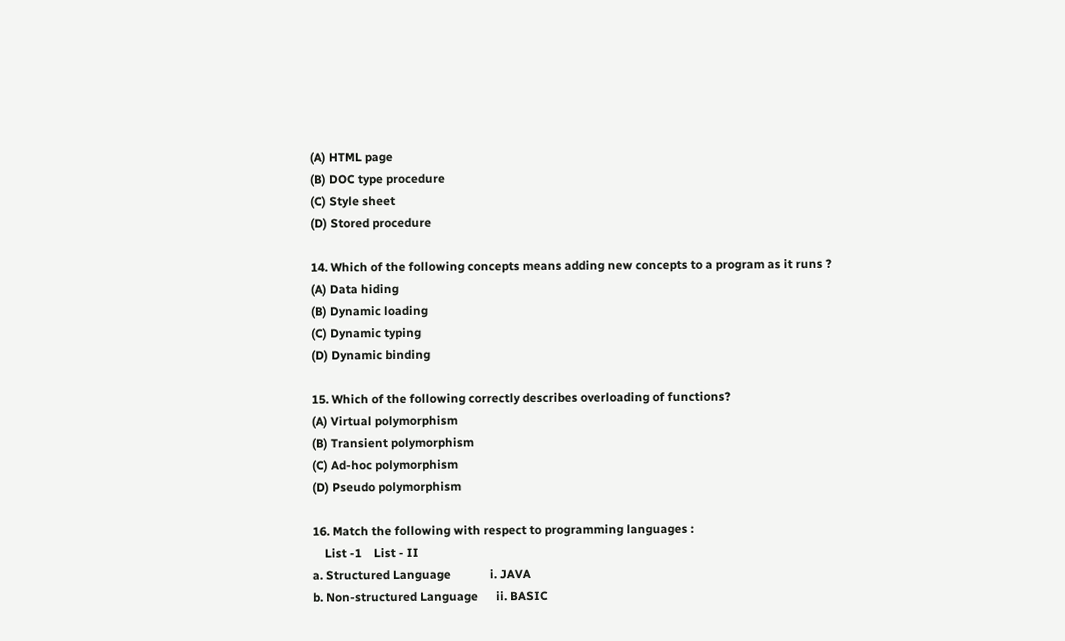(A) HTML page
(B) DOC type procedure
(C) Style sheet
(D) Stored procedure

14. Which of the following concepts means adding new concepts to a program as it runs ?
(A) Data hiding
(B) Dynamic loading
(C) Dynamic typing
(D) Dynamic binding

15. Which of the following correctly describes overloading of functions?
(A) Virtual polymorphism
(B) Transient polymorphism
(C) Ad-hoc polymorphism
(D) Pseudo polymorphism

16. Match the following with respect to programming languages :
    List -1    List - II
a. Structured Language             i. JAVA
b. Non-structured Language      ii. BASIC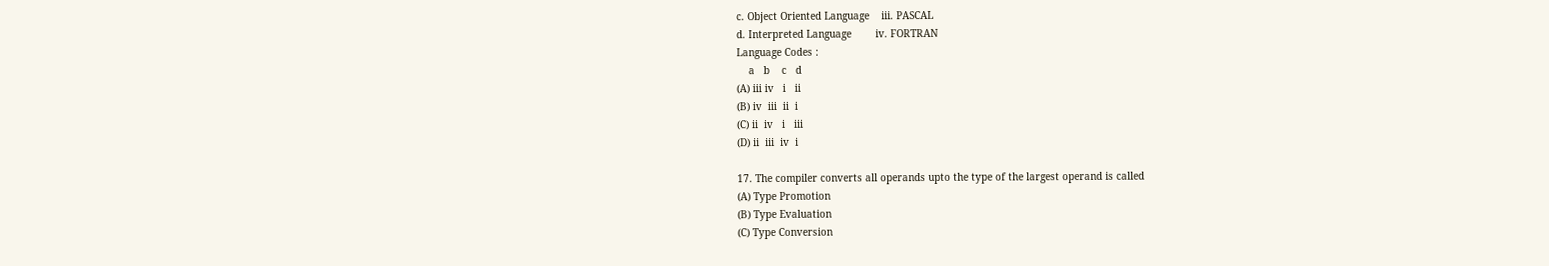c. Object Oriented Language    iii. PASCAL
d. Interpreted Language        iv. FORTRAN
Language Codes :
    a   b    c   d
(A) iii iv   i   ii
(B) iv  iii  ii  i
(C) ii  iv   i   iii
(D) ii  iii  iv  i

17. The compiler converts all operands upto the type of the largest operand is called
(A) Type Promotion
(B) Type Evaluation
(C) Type Conversion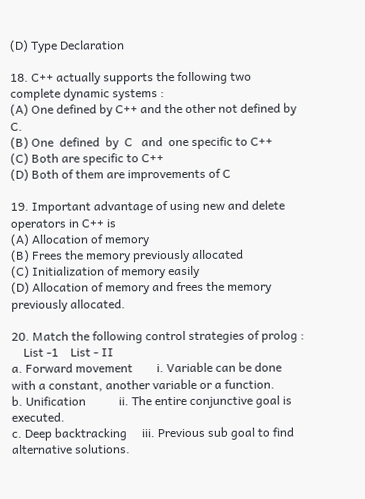(D) Type Declaration

18. C++ actually supports the following two complete dynamic systems :
(A) One defined by C++ and the other not defined by C.
(B) One  defined  by  C   and  one specific to C++
(C) Both are specific to C++
(D) Both of them are improvements of C

19. Important advantage of using new and delete operators in C++ is
(A) Allocation of memory
(B) Frees the memory previously allocated
(C) Initialization of memory easily
(D) Allocation of memory and frees the memory previously allocated.

20. Match the following control strategies of prolog :
    List -1    List - II
a. Forward movement        i. Variable can be done with a constant, another variable or a function.
b. Unification           ii. The entire conjunctive goal is executed.
c. Deep backtracking     iii. Previous sub goal to find alternative solutions.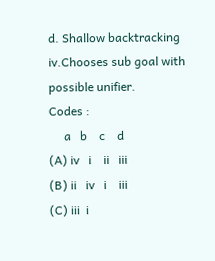d. Shallow backtracking   iv.Chooses sub goal with possible unifier.
Codes :
     a   b    c    d
(A) iv   i    ii   iii
(B) ii   iv   i    iii
(C) iii  i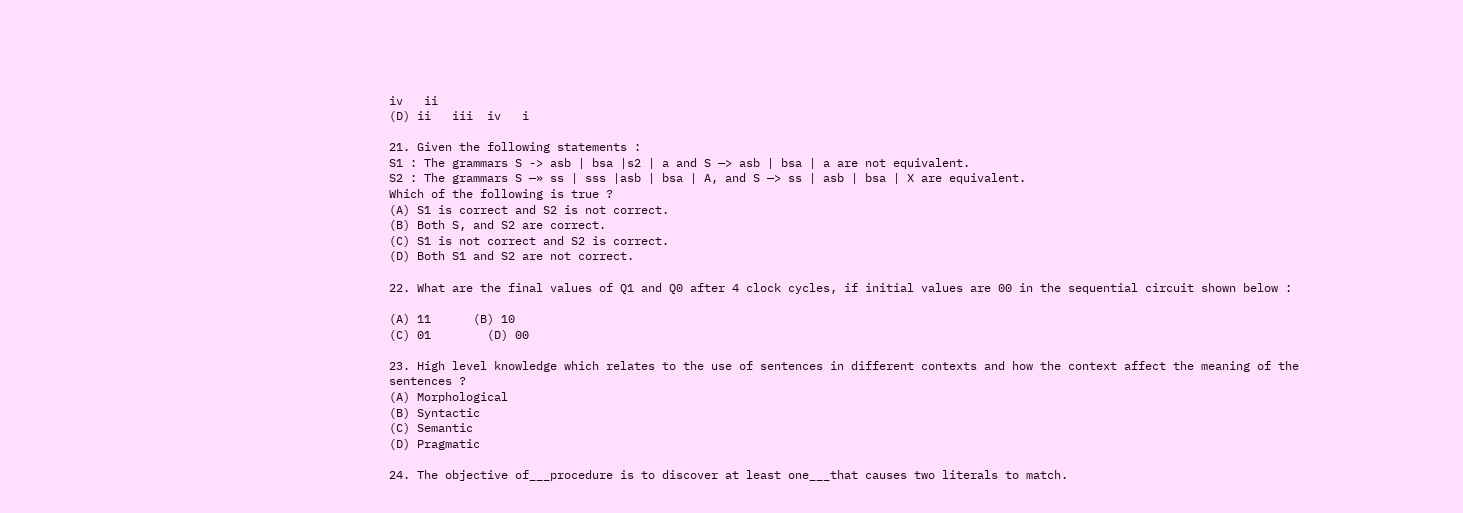iv   ii
(D) ii   iii  iv   i

21. Given the following statements :
S1 : The grammars S -> asb | bsa |s2 | a and S —> asb | bsa | a are not equivalent.
S2 : The grammars S —» ss | sss |asb | bsa | A, and S —> ss | asb | bsa | X are equivalent.
Which of the following is true ?
(A) S1 is correct and S2 is not correct.
(B) Both S, and S2 are correct.
(C) S1 is not correct and S2 is correct.
(D) Both S1 and S2 are not correct.

22. What are the final values of Q1 and Q0 after 4 clock cycles, if initial values are 00 in the sequential circuit shown below :

(A) 11      (B) 10
(C) 01        (D) 00

23. High level knowledge which relates to the use of sentences in different contexts and how the context affect the meaning of the sentences ?
(A) Morphological
(B) Syntactic
(C) Semantic
(D) Pragmatic

24. The objective of___procedure is to discover at least one___that causes two literals to match.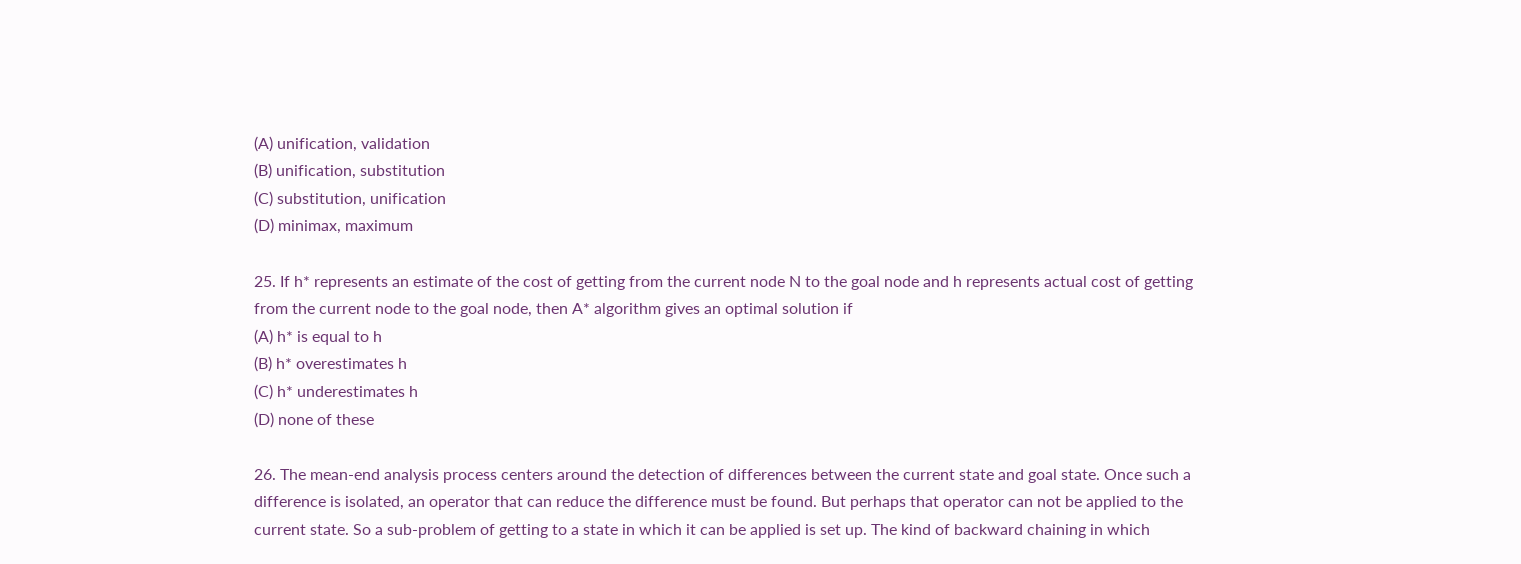(A) unification, validation
(B) unification, substitution
(C) substitution, unification
(D) minimax, maximum

25. If h* represents an estimate of the cost of getting from the current node N to the goal node and h represents actual cost of getting from the current node to the goal node, then A* algorithm gives an optimal solution if
(A) h* is equal to h
(B) h* overestimates h
(C) h* underestimates h
(D) none of these

26. The mean-end analysis process centers around the detection of differences between the current state and goal state. Once such a difference is isolated, an operator that can reduce the difference must be found. But perhaps that operator can not be applied to the current state. So a sub-problem of getting to a state in which it can be applied is set up. The kind of backward chaining in which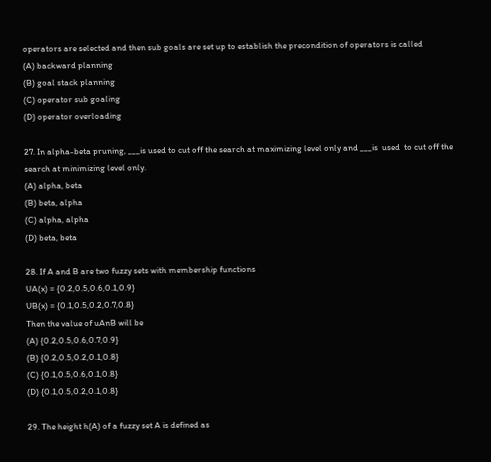operators are selected and then sub goals are set up to establish the precondition of operators is called
(A) backward planning
(B) goal stack planning
(C) operator sub goaling
(D) operator overloading

27. In alpha-beta pruning, ___is used to cut off the search at maximizing level only and ___is  used  to cut off the search at minimizing level only.
(A) alpha, beta
(B) beta, alpha
(C) alpha, alpha
(D) beta, beta

28. If A and B are two fuzzy sets with membership functions
UA(x) = {0.2,0.5,0.6,0.1,0.9}
UB(x) = {0.1,0.5,0.2,0.7,0.8}
Then the value of uAnB will be
(A) {0.2,0.5,0.6,0.7,0.9}
(B) {0.2,0.5,0.2,0.1,0.8}
(C) {0.1,0.5,0.6,0.1,0.8}
(D) {0.1,0.5,0.2,0.1,0.8}

29. The height h(A) of a fuzzy set A is defined as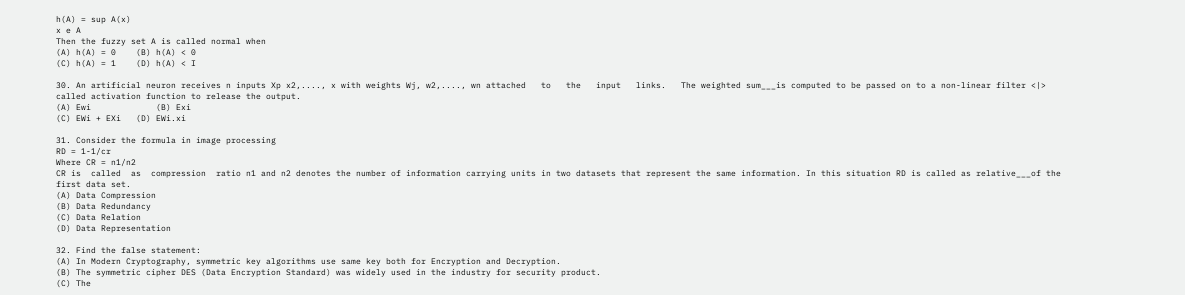h(A) = sup A(x)
x e A
Then the fuzzy set A is called normal when
(A) h(A) = 0    (B) h(A) < 0
(C) h(A) = 1    (D) h(A) < I

30. An artificial neuron receives n inputs Xp x2,...., x with weights Wj, w2,...., wn attached   to   the   input   links.   The weighted sum___is computed to be passed on to a non-linear filter <|> called activation function to release the output.
(A) Ewi             (B) Exi
(C) EWi + EXi   (D) EWi.xi

31. Consider the formula in image processing
RD = 1-1/cr
Where CR = n1/n2
CR is  called  as  compression  ratio n1 and n2 denotes the number of information carrying units in two datasets that represent the same information. In this situation RD is called as relative___of the first data set.
(A) Data Compression
(B) Data Redundancy
(C) Data Relation
(D) Data Representation

32. Find the false statement:
(A) In Modern Cryptography, symmetric key algorithms use same key both for Encryption and Decryption.
(B) The symmetric cipher DES (Data Encryption Standard) was widely used in the industry for security product.
(C) The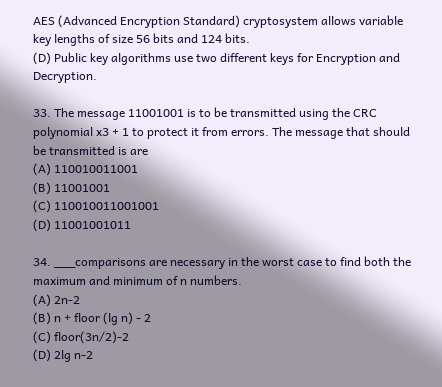AES (Advanced Encryption Standard) cryptosystem allows variable key lengths of size 56 bits and 124 bits.
(D) Public key algorithms use two different keys for Encryption and Decryption.

33. The message 11001001 is to be transmitted using the CRC polynomial x3 + 1 to protect it from errors. The message that should be transmitted is are
(A) 110010011001
(B) 11001001
(C) 110010011001001
(D) 11001001011

34. ___comparisons are necessary in the worst case to find both the maximum and minimum of n numbers.
(A) 2n-2
(B) n + floor (lg n) - 2
(C) floor(3n/2)-2
(D) 2lg n-2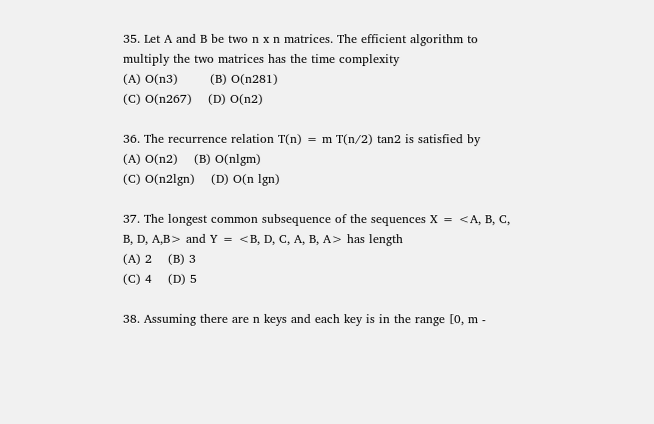35. Let A and B be two n x n matrices. The efficient algorithm to multiply the two matrices has the time complexity
(A) O(n3)        (B) O(n281)
(C) O(n267)    (D) O(n2)

36. The recurrence relation T(n) = m T(n/2) tan2 is satisfied by
(A) O(n2)    (B) O(nlgm)
(C) O(n2lgn)    (D) O(n lgn)

37. The longest common subsequence of the sequences X = <A, B, C, B, D, A,B> and Y = <B, D, C, A, B, A> has length
(A) 2    (B) 3
(C) 4    (D) 5

38. Assuming there are n keys and each key is in the range [0, m -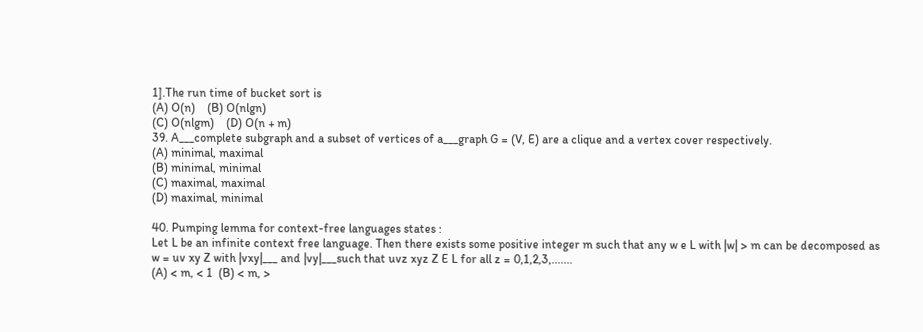1].The run time of bucket sort is
(A) O(n)    (B) O(nlgn)
(C) O(nlgm)    (D) O(n + m)
39. A___complete subgraph and a subset of vertices of a___graph G = (V, E) are a clique and a vertex cover respectively.
(A) minimal, maximal
(B) minimal, minimal
(C) maximal, maximal
(D) maximal, minimal

40. Pumping lemma for context-free languages states :
Let L be an infinite context free language. Then there exists some positive integer m such that any w e L with |w| > m can be decomposed as
w = uv xy Z with |vxy|___ and |vy|___such that uvz xyz Z E L for all z = 0,1,2,3,.......
(A) < m, < 1  (B) < m, >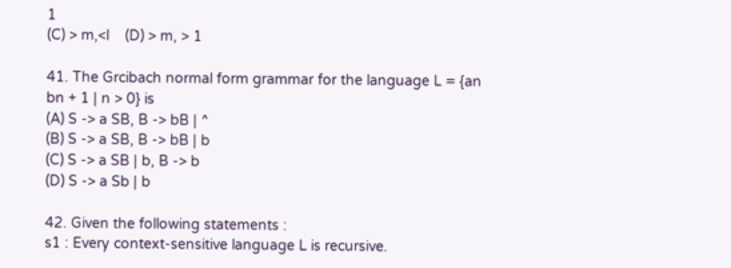1
(C) > m,<l    (D) > m, > 1

41. The Grcibach normal form grammar for the language L = {an bn + 1 | n > 0} is
(A) S -> a SB, B -> bB | ^
(B) S -> a SB, B -> bB | b
(C) S -> a SB | b, B -> b
(D) S -> a Sb | b

42. Given the following statements :
s1 : Every context-sensitive language L is recursive.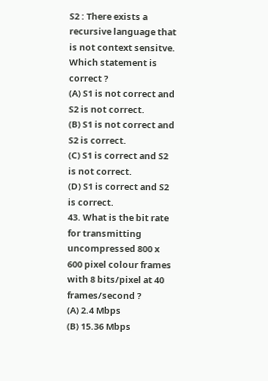S2 : There exists a recursive language that is not context sensitve.
Which statement is correct ?
(A) S1 is not correct and S2 is not correct.
(B) S1 is not correct and S2 is correct.
(C) S1 is correct and S2 is not correct.
(D) S1 is correct and S2 is correct.
43. What is the bit rate for transmitting uncompressed 800 x 600 pixel colour frames with 8 bits/pixel at 40 frames/second ?
(A) 2.4 Mbps
(B) 15.36 Mbps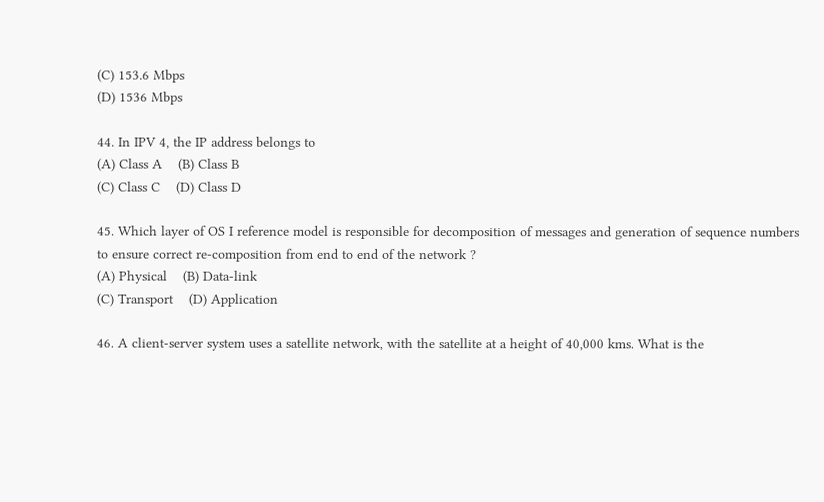(C) 153.6 Mbps
(D) 1536 Mbps

44. In IPV 4, the IP address belongs to
(A) Class A    (B) Class B
(C) Class C    (D) Class D

45. Which layer of OS I reference model is responsible for decomposition of messages and generation of sequence numbers to ensure correct re-composition from end to end of the network ?
(A) Physical    (B) Data-link
(C) Transport    (D) Application

46. A client-server system uses a satellite network, with the satellite at a height of 40,000 kms. What is the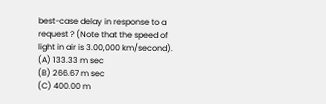best-case delay in response to a request ? (Note that the speed of light in air is 3.00,000 km/second).
(A) 133.33 m sec
(B) 266.67 m sec
(C) 400.00 m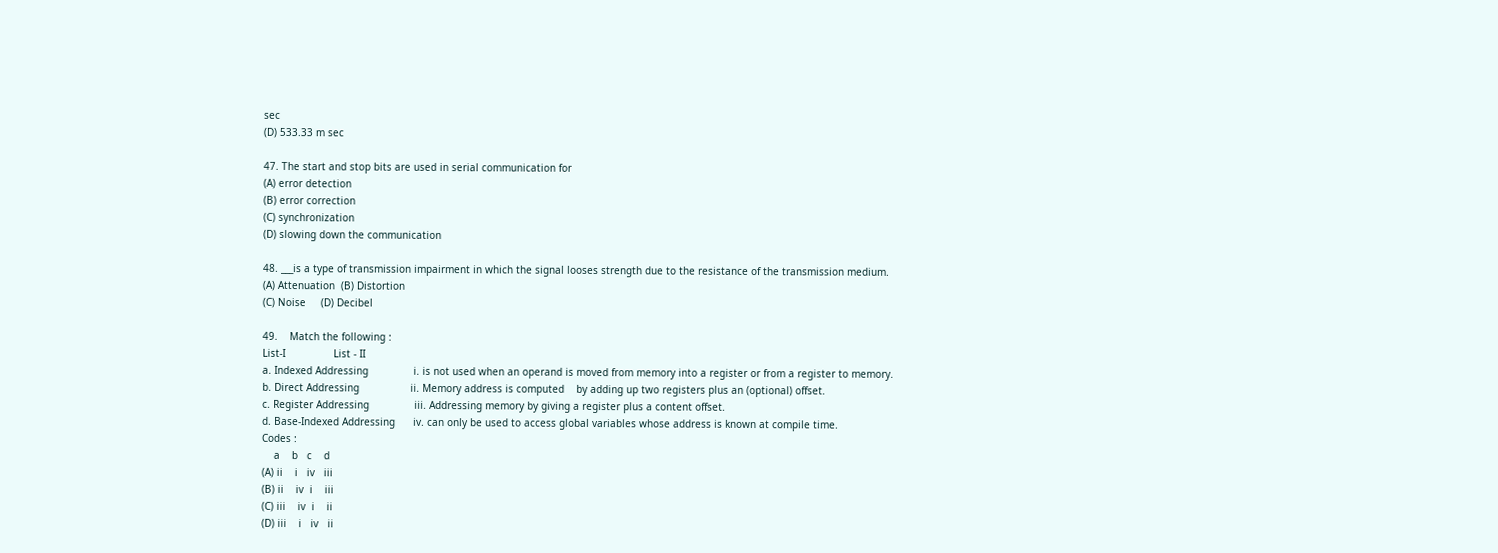sec
(D) 533.33 m sec

47. The start and stop bits are used in serial communication for
(A) error detection
(B) error correction
(C) synchronization
(D) slowing down the communication

48. ___is a type of transmission impairment in which the signal looses strength due to the resistance of the transmission medium.
(A) Attenuation  (B) Distortion
(C) Noise     (D) Decibel

49.    Match the following :
List-I                List - II
a. Indexed Addressing               i. is not used when an operand is moved from memory into a register or from a register to memory.
b. Direct Addressing                 ii. Memory address is computed    by adding up two registers plus an (optional) offset.
c. Register Addressing               iii. Addressing memory by giving a register plus a content offset.
d. Base-Indexed Addressing      iv. can only be used to access global variables whose address is known at compile time.
Codes :
    a    b   c    d
(A) ii    i   iv   iii
(B) ii    iv  i    iii
(C) iii    iv  i    ii
(D) iii    i   iv   ii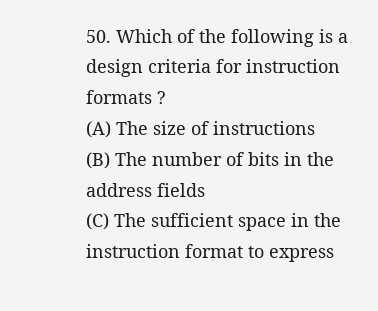50. Which of the following is a design criteria for instruction formats ?
(A) The size of instructions
(B) The number of bits in the address fields
(C) The sufficient space in the instruction format to express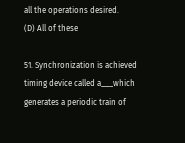all the operations desired.
(D) All of these

51. Synchronization is achieved timing device called a___which generates a periodic train of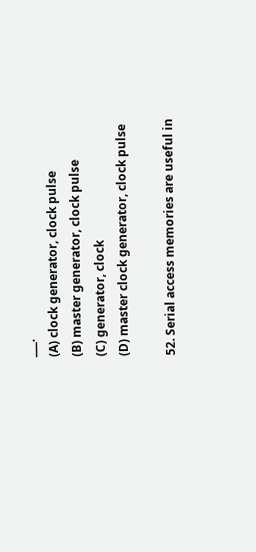___.
(A) clock generator, clock pulse
(B) master generator, clock pulse
(C) generator, clock
(D) master clock generator, clock pulse

52. Serial access memories are useful in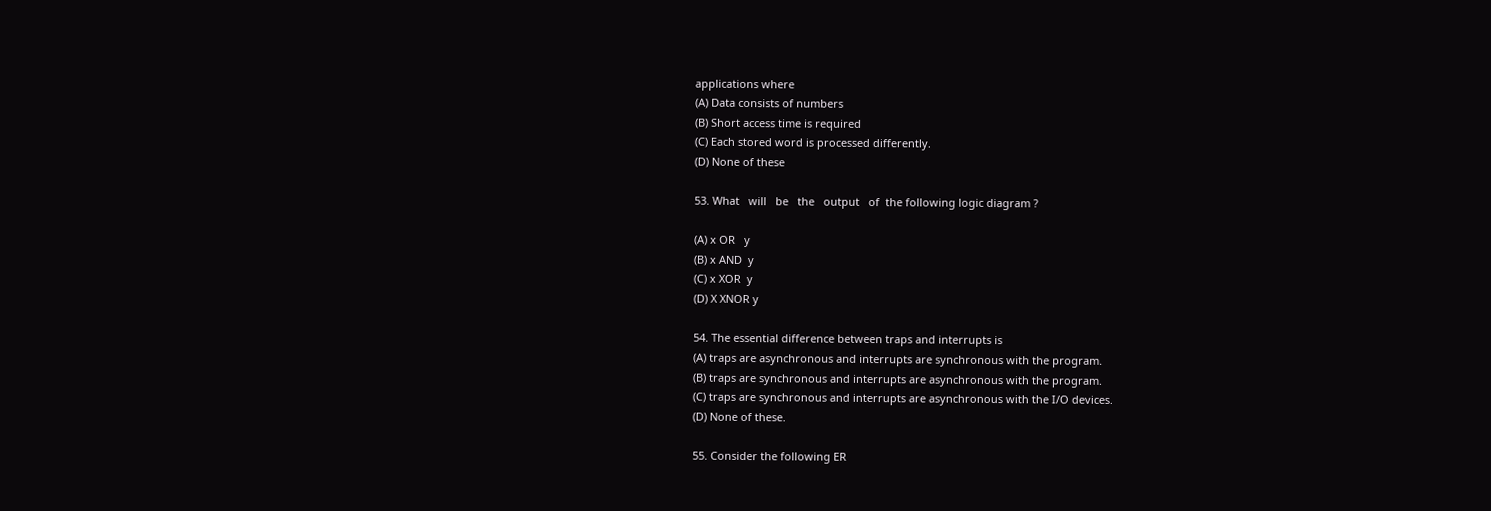applications where
(A) Data consists of numbers
(B) Short access time is required
(C) Each stored word is processed differently.
(D) None of these

53. What   will   be   the   output   of  the following logic diagram ?

(A) x OR   y
(B) x AND  y
(C) x XOR  y
(D) X XNOR y

54. The essential difference between traps and interrupts is
(A) traps are asynchronous and interrupts are synchronous with the program.
(B) traps are synchronous and interrupts are asynchronous with the program.
(C) traps are synchronous and interrupts are asynchronous with the I/O devices.
(D) None of these.

55. Consider the following ER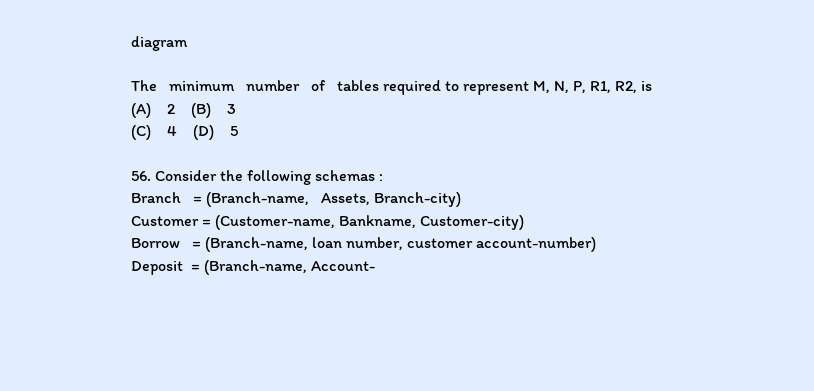diagram

The   minimum   number   of   tables required to represent M, N, P, R1, R2, is
(A)    2    (B)    3
(C)    4    (D)    5

56. Consider the following schemas :
Branch   = (Branch-name,   Assets, Branch-city)
Customer = (Customer-name, Bankname, Customer-city)
Borrow   = (Branch-name, loan number, customer account-number)
Deposit  = (Branch-name, Account-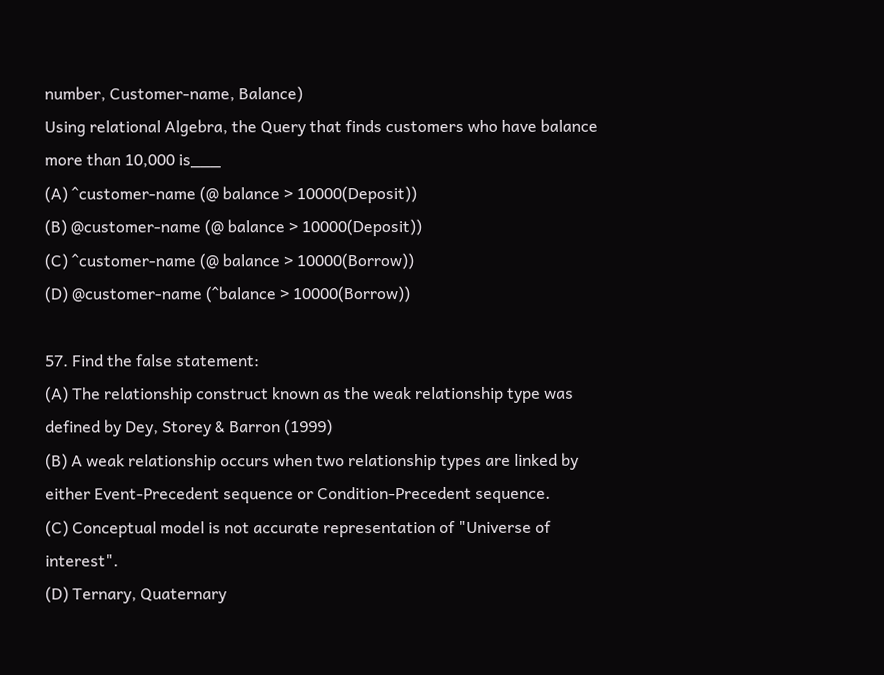number, Customer-name, Balance)
Using relational Algebra, the Query that finds customers who have balance more than 10,000 is___
(A) ^customer-name (@ balance > 10000(Deposit))
(B) @customer-name (@ balance > 10000(Deposit))
(C) ^customer-name (@ balance > 10000(Borrow))
(D) @customer-name (^balance > 10000(Borrow))

57. Find the false statement:
(A) The relationship construct known as the weak relationship type was defined by Dey, Storey & Barron (1999)
(B) A weak relationship occurs when two relationship types are linked by either Event-Precedent sequence or Condition-Precedent sequence.
(C) Conceptual model is not accurate representation of "Universe of interest".
(D) Ternary, Quaternary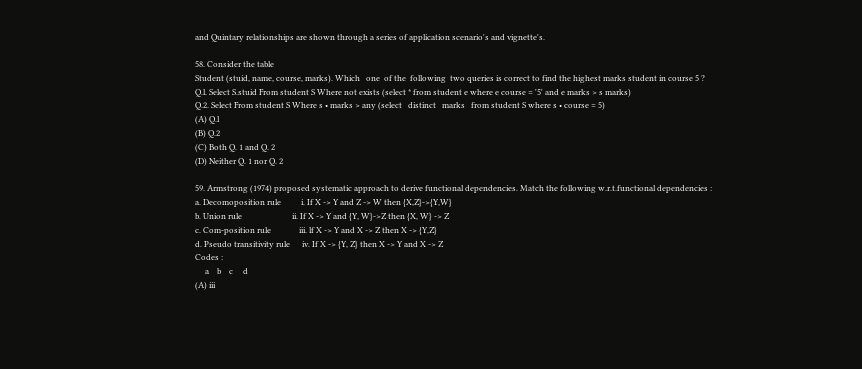and Quintary relationships are shown through a series of application scenario's and vignette's.

58. Consider the table
Student (stuid, name, course, marks). Which   one  of the  following  two queries is correct to find the highest marks student in course 5 ?
Q.l. Select S.stuid From student S Where not exists (select * from student e where e course = '5' and e marks > s marks)
Q.2. Select From student S Where s • marks > any (select   distinct   marks   from student S where s • course = 5)
(A) Q.l
(B) Q.2
(C) Both Q. 1 and Q. 2
(D) Neither Q. 1 nor Q. 2

59. Armstrong (1974) proposed systematic approach to derive functional dependencies. Match the following w.r.t.functional dependencies :
a. Decomoposition rule          i. If X -> Y and Z -> W then {X,Z}->{Y,W}
b. Union rule                         ii. If X -> Y and {Y, W}->Z then {X, W} -> Z
c. Com-position rule              iii. lf X -> Y and X -> Z then X -> {Y,Z}
d. Pseudo transitivity rule      iv. If X -> {Y, Z} then X -> Y and X -> Z
Codes :
     a    b    c     d
(A) iii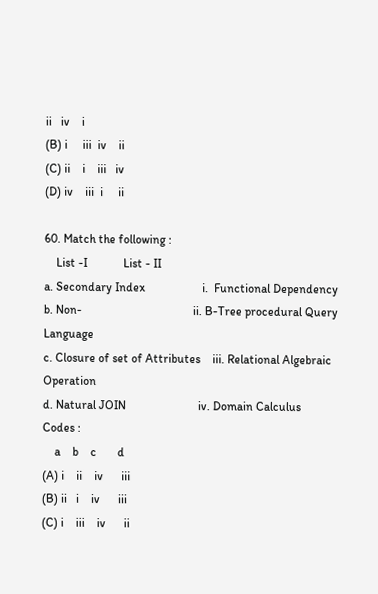ii   iv    i
(B) i     iii  iv    ii
(C) ii    i    iii   iv
(D) iv    iii  i     ii

60. Match the following :
    List -I            List - II
a. Secondary Index                   i.  Functional Dependency
b. Non-                                     ii. B-Tree procedural Query Language
c. Closure of set of Attributes    iii. Relational Algebraic Operation
d. Natural JOIN                        iv. Domain Calculus
Codes :
    a    b    c       d
(A) i    ii    iv      iii
(B) ii   i    iv      iii
(C) i    iii    iv      ii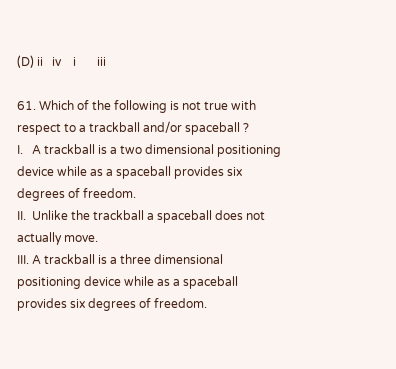(D) ii   iv    i       iii

61. Which of the following is not true with respect to a trackball and/or spaceball ?
I.   A trackball is a two dimensional positioning device while as a spaceball provides six degrees of freedom.
II.  Unlike the trackball a spaceball does not actually move.
III. A trackball is a three dimensional positioning device while as a spaceball provides six degrees of freedom.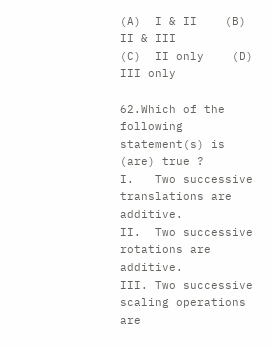(A)  I & II    (B)    II & III
(C)  II only    (D)    III only

62.Which of the following statement(s) is (are) true ?
I.   Two successive translations are additive.
II.  Two successive rotations are additive.
III. Two successive scaling operations are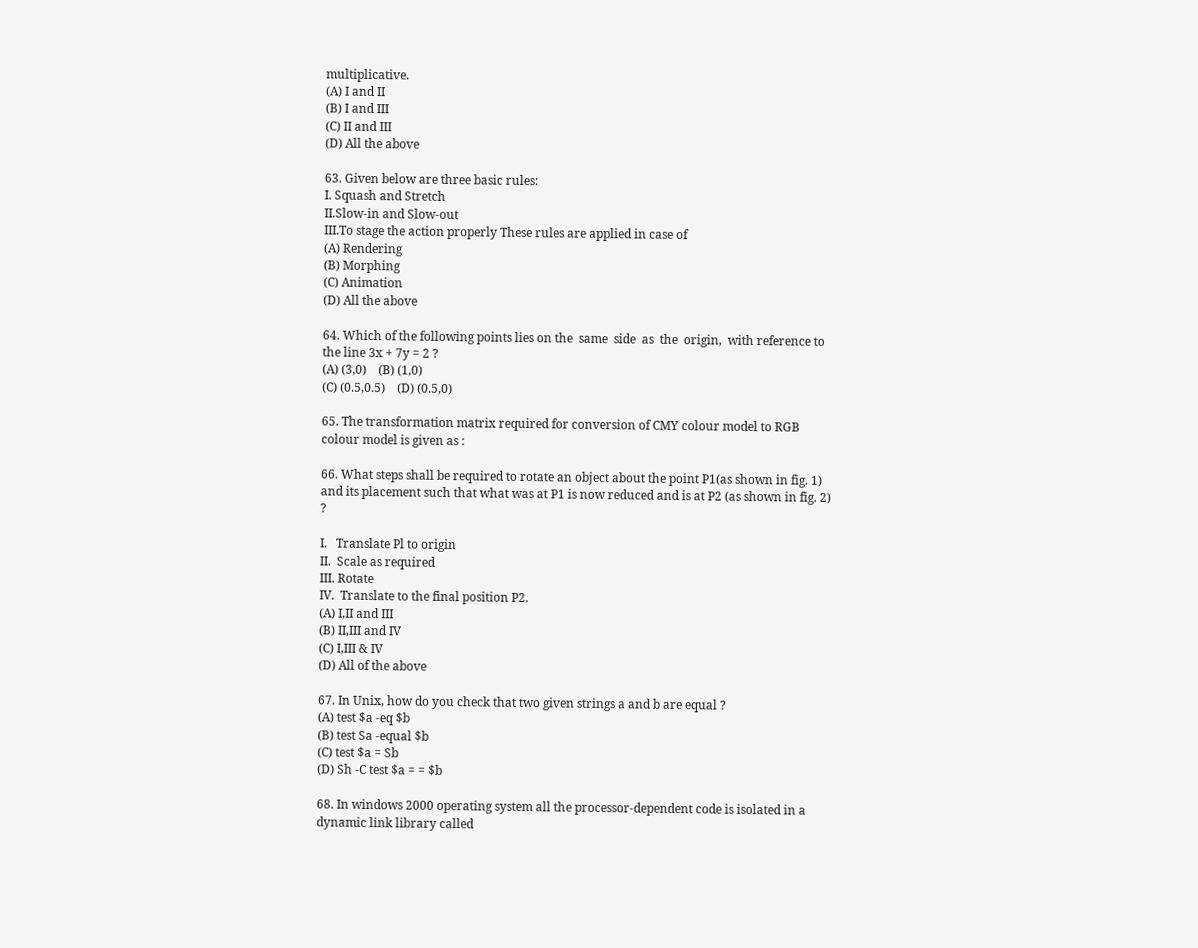multiplicative.
(A) I and II
(B) I and III
(C) II and III
(D) All the above

63. Given below are three basic rules:
I. Squash and Stretch
II.Slow-in and Slow-out
III.To stage the action properly These rules are applied in case of
(A) Rendering
(B) Morphing
(C) Animation
(D) All the above

64. Which of the following points lies on the  same  side  as  the  origin,  with reference to the line 3x + 7y = 2 ?
(A) (3,0)    (B) (1,0)
(C) (0.5,0.5)    (D) (0.5,0)

65. The transformation matrix required for conversion of CMY colour model to RGB colour model is given as :

66. What steps shall be required to rotate an object about the point P1(as shown in fig. 1) and its placement such that what was at P1 is now reduced and is at P2 (as shown in fig. 2) ?

I.   Translate Pl to origin
II.  Scale as required
III. Rotate
IV.  Translate to the final position P2.
(A) I,II and III
(B) II,III and IV
(C) I,III & IV
(D) All of the above

67. In Unix, how do you check that two given strings a and b are equal ?
(A) test $a -eq $b
(B) test Sa -equal $b
(C) test $a = Sb
(D) Sh -C test $a = = $b

68. In windows 2000 operating system all the processor-dependent code is isolated in a dynamic link library called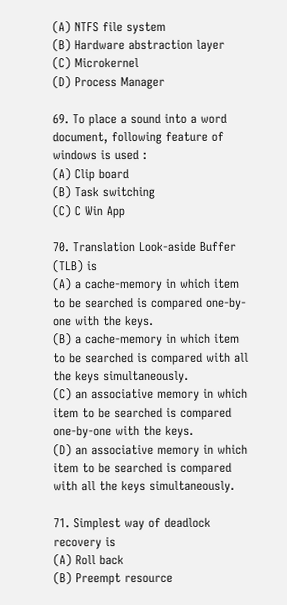(A) NTFS file system
(B) Hardware abstraction layer
(C) Microkernel
(D) Process Manager

69. To place a sound into a word document, following feature of windows is used :
(A) Clip board
(B) Task switching
(C) C Win App

70. Translation Look-aside Buffer (TLB) is
(A) a cache-memory in which item to be searched is compared one-by-one with the keys.
(B) a cache-memory in which item to be searched is compared with all the keys simultaneously.
(C) an associative memory in which item to be searched is compared one-by-one with the keys.
(D) an associative memory in which item to be searched is compared with all the keys simultaneously.

71. Simplest way of deadlock recovery is
(A) Roll back
(B) Preempt resource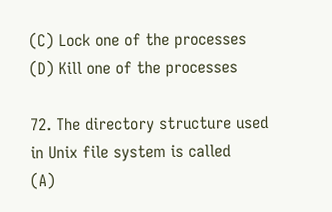(C) Lock one of the processes
(D) Kill one of the processes

72. The directory structure used in Unix file system is called
(A)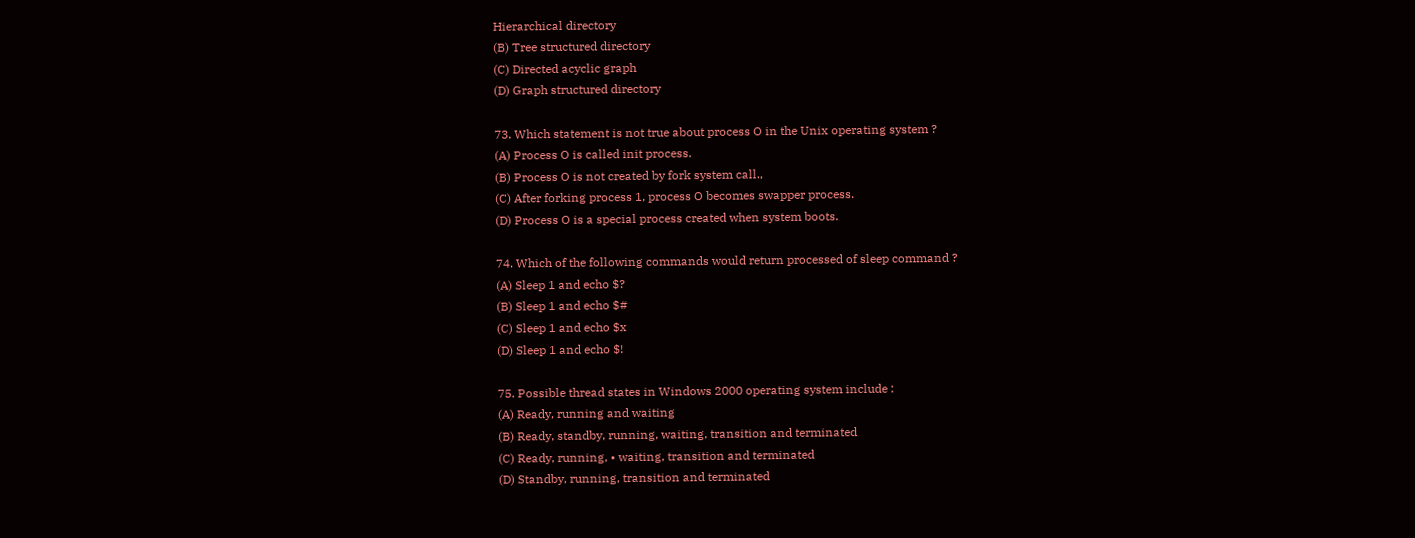Hierarchical directory
(B) Tree structured directory
(C) Directed acyclic graph
(D) Graph structured directory

73. Which statement is not true about process O in the Unix operating system ?
(A) Process O is called init process.
(B) Process O is not created by fork system call.,
(C) After forking process 1, process O becomes swapper process.
(D) Process O is a special process created when system boots.

74. Which of the following commands would return processed of sleep command ?
(A) Sleep 1 and echo $?
(B) Sleep 1 and echo $#
(C) Sleep 1 and echo $x
(D) Sleep 1 and echo $!

75. Possible thread states in Windows 2000 operating system include :
(A) Ready, running and waiting
(B) Ready, standby, running, waiting, transition and terminated
(C) Ready, running, • waiting, transition and terminated
(D) Standby, running, transition and terminated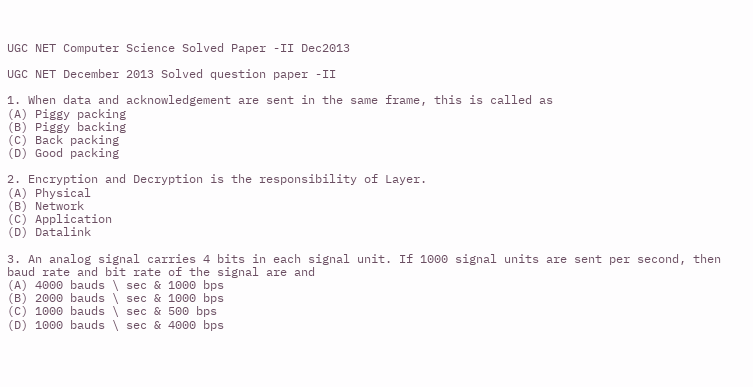UGC NET Computer Science Solved Paper -II Dec2013

UGC NET December 2013 Solved question paper -II

1. When data and acknowledgement are sent in the same frame, this is called as
(A) Piggy packing
(B) Piggy backing
(C) Back packing
(D) Good packing

2. Encryption and Decryption is the responsibility of Layer.
(A) Physical
(B) Network
(C) Application
(D) Datalink

3. An analog signal carries 4 bits in each signal unit. If 1000 signal units are sent per second, then baud rate and bit rate of the signal are and
(A) 4000 bauds \ sec & 1000 bps
(B) 2000 bauds \ sec & 1000 bps
(C) 1000 bauds \ sec & 500 bps
(D) 1000 bauds \ sec & 4000 bps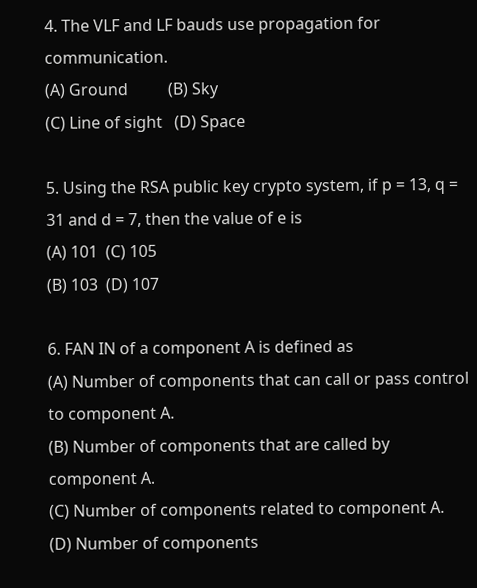4. The VLF and LF bauds use propagation for communication.
(A) Ground          (B) Sky
(C) Line of sight   (D) Space

5. Using the RSA public key crypto system, if p = 13, q = 31 and d = 7, then the value of e is
(A) 101  (C) 105
(B) 103  (D) 107

6. FAN IN of a component A is defined as
(A) Number of components that can call or pass control to component A.
(B) Number of components that are called by component A.
(C) Number of components related to component A.
(D) Number of components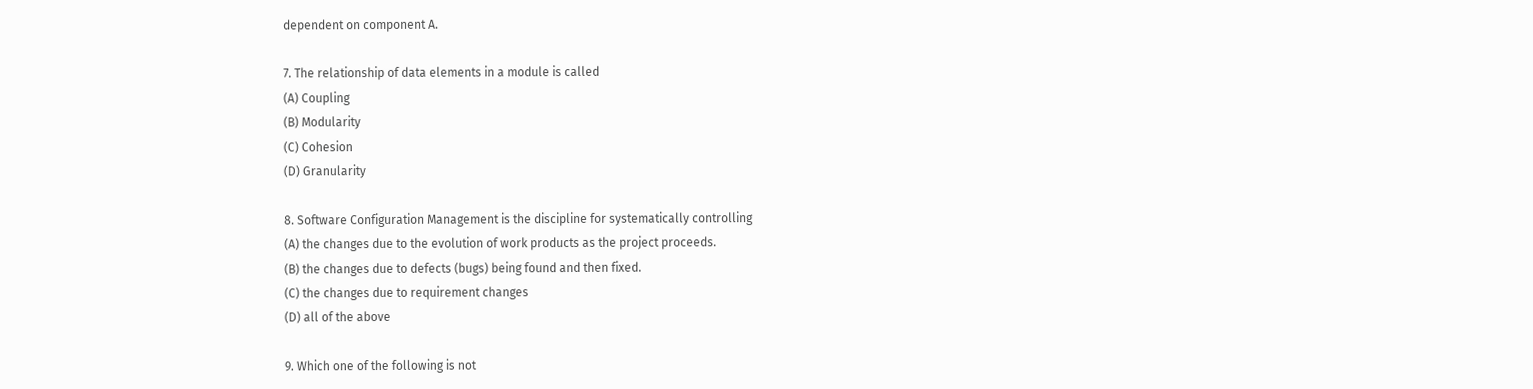dependent on component A.

7. The relationship of data elements in a module is called
(A) Coupling
(B) Modularity
(C) Cohesion
(D) Granularity

8. Software Configuration Management is the discipline for systematically controlling
(A) the changes due to the evolution of work products as the project proceeds.
(B) the changes due to defects (bugs) being found and then fixed.
(C) the changes due to requirement changes
(D) all of the above

9. Which one of the following is not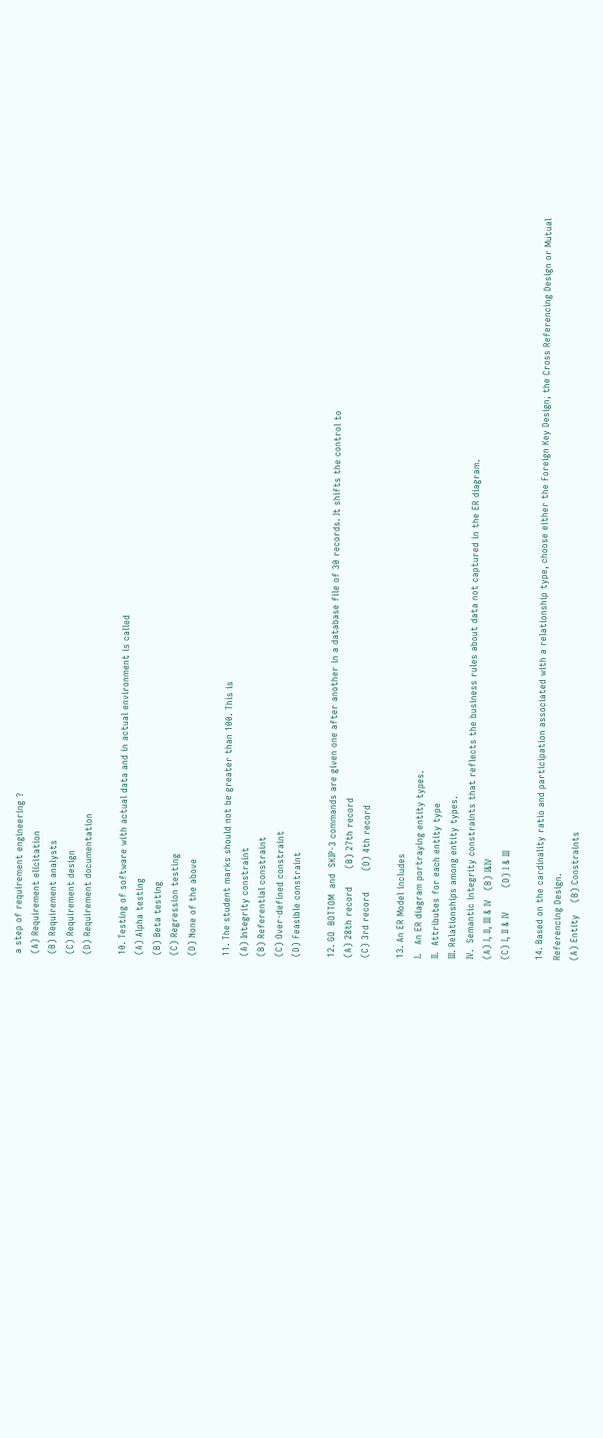a step of requirement engineering ?
(A) Requirement elicitation
(B) Requirement analysts
(C) Requirement design
(D) Requirement documentation

10. Testing of software with actual data and in actual environment is called
(A) Alpha testing
(B) Beta testing
(C) Regression testing
(D) None of the above

11. The student marks should not be greater than 100. This is
(A) Integrity constraint
(B) Referential constraint
(C) Over-defined constraint
(D) Feasible constraint

12. GO  BOTTOM  and  SKIP-3 commands are given one after another in a database file of 30 records. It shifts the control to
(A) 28th record      (B) 27th record
(C) 3rd record       (D) 4th record

13. An ER Model includes
I.   An ER diagram portraying entity types.
II.  Attributes for each entity type
III. Relationships among entity types.
IV.  Semantic integrity constraints that reflects the business rules about data not captured in the ER diagram.
(A) I, II, III & IV   (B) I&IV
(C) I, II & IV        (D) I & III

14. Based on the cardinality ratio and participation associated with a relationship type, choose either the Foreign Key Design, the Cross Referencing Design or Mutual Referencing Design.
(A) Entity    (B) Constraints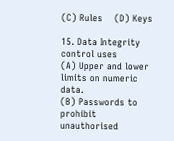(C) Rules    (D) Keys

15. Data Integrity control uses
(A) Upper and lower limits on numeric data.
(B) Passwords to prohibit unauthorised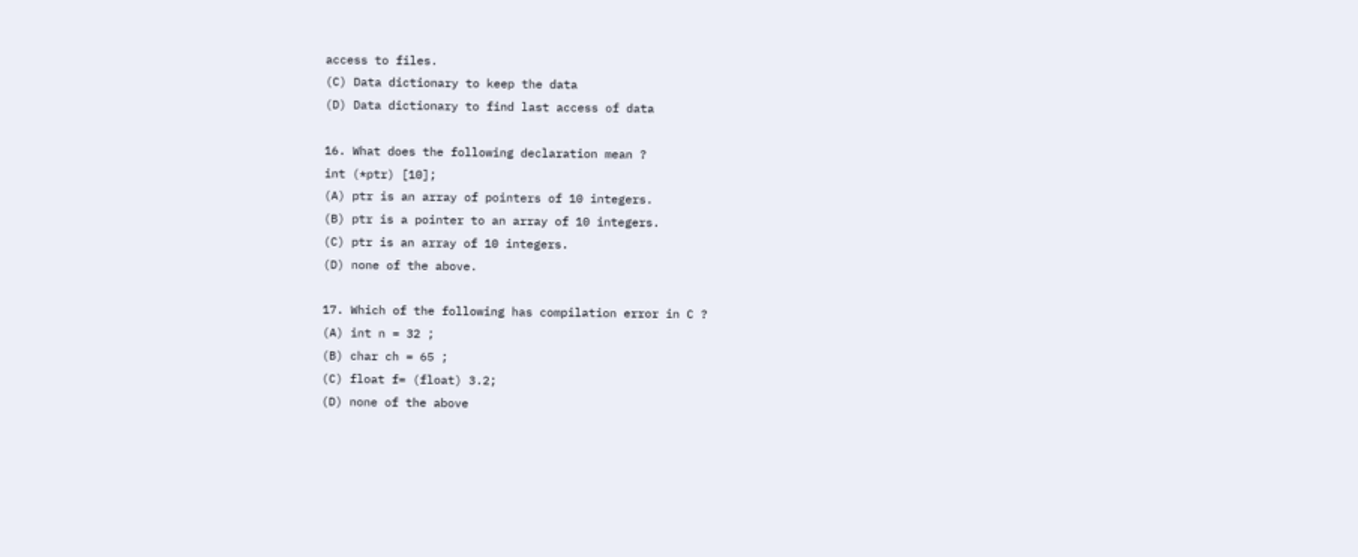access to files.
(C) Data dictionary to keep the data
(D) Data dictionary to find last access of data

16. What does the following declaration mean ?
int (*ptr) [10];
(A) ptr is an array of pointers of 10 integers.
(B) ptr is a pointer to an array of 10 integers.
(C) ptr is an array of 10 integers.
(D) none of the above.

17. Which of the following has compilation error in C ?
(A) int n = 32 ;
(B) char ch = 65 ;
(C) float f= (float) 3.2;
(D) none of the above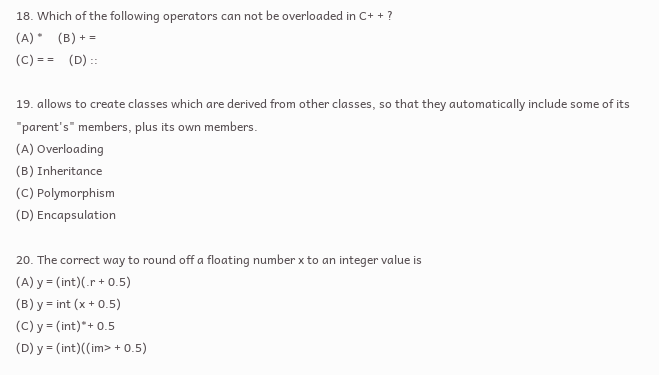18. Which of the following operators can not be overloaded in C+ + ?
(A) *     (B) + =
(C) = =     (D) ::

19. allows to create classes which are derived from other classes, so that they automatically include some of its "parent's" members, plus its own members.
(A) Overloading
(B) Inheritance
(C) Polymorphism
(D) Encapsulation

20. The correct way to round off a floating number x to an integer value is
(A) y = (int)(.r + 0.5)
(B) y = int (x + 0.5)
(C) y = (int)*+ 0.5
(D) y = (int)((im> + 0.5)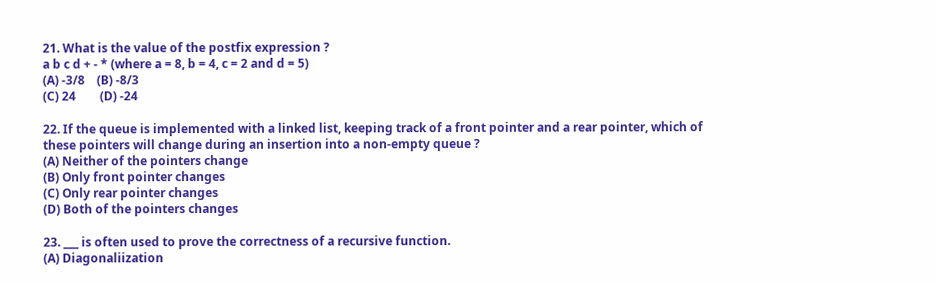21. What is the value of the postfix expression ?
a b c d + - * (where a = 8, b = 4, c = 2 and d = 5)
(A) -3/8    (B) -8/3
(C) 24        (D) -24

22. If the queue is implemented with a linked list, keeping track of a front pointer and a rear pointer, which of these pointers will change during an insertion into a non-empty queue ?
(A) Neither of the pointers change
(B) Only front pointer changes
(C) Only rear pointer changes
(D) Both of the pointers changes

23. ___ is often used to prove the correctness of a recursive function.
(A) Diagonaliization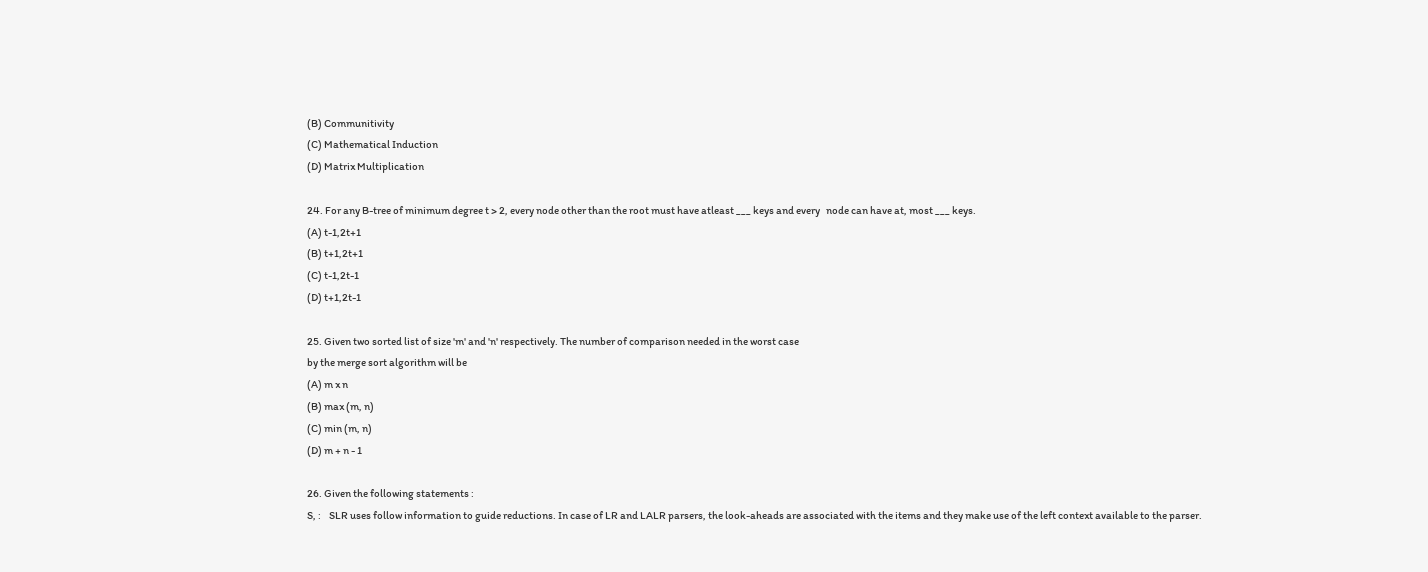(B) Communitivity
(C) Mathematical Induction
(D) Matrix Multiplication

24. For any B-tree of minimum degree t > 2, every node other than the root must have atleast ___ keys and every   node can have at, most ___ keys.
(A) t-1,2t+1
(B) t+1,2t+1
(C) t-1,2t-1
(D) t+1,2t-1

25. Given two sorted list of size 'm' and 'n' respectively. The number of comparison needed in the worst case
by the merge sort algorithm will be
(A) m x n
(B) max (m, n)
(C) min (m, n)
(D) m + n - 1

26. Given the following statements :
S, :    SLR uses follow information to guide reductions. In case of LR and LALR parsers, the look-aheads are associated with the items and they make use of the left context available to the parser.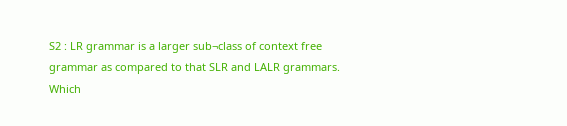S2 : LR grammar is a larger sub¬class of context free grammar as compared to that SLR and LALR grammars.
Which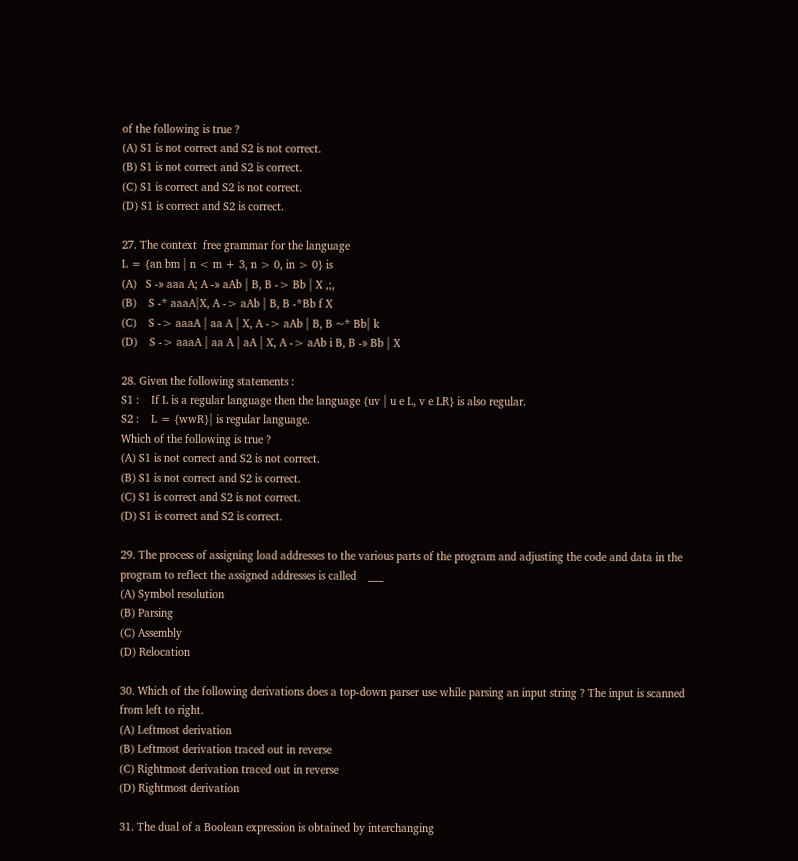of the following is true ?
(A) S1 is not correct and S2 is not correct.
(B) S1 is not correct and S2 is correct.
(C) S1 is correct and S2 is not correct.
(D) S1 is correct and S2 is correct.

27. The context  free grammar for the language
L = {an bm | n < m + 3, n > 0, in > 0} is
(A)   S -» aaa A; A -» aAb | B, B -> Bb | X ,;,
(B)    S -* aaaA|X, A -> aAb | B, B -*Bb f X
(C)    S -> aaaA | aa A | X, A -> aAb | B, B ~* Bb| k
(D)    S -> aaaA | aa A | aA | X, A -> aAb i B, B -» Bb | X

28. Given the following statements :
S1 :    If L is a regular language then the language {uv | u e L, v e LR} is also regular.
S2 :    L = {wwR}| is regular language.
Which of the following is true ?
(A) S1 is not correct and S2 is not correct.
(B) S1 is not correct and S2 is correct.
(C) S1 is correct and S2 is not correct.
(D) S1 is correct and S2 is correct.

29. The process of assigning load addresses to the various parts of the program and adjusting the code and data in the program to reflect the assigned addresses is called    ___
(A) Symbol resolution
(B) Parsing
(C) Assembly
(D) Relocation

30. Which of the following derivations does a top-down parser use while parsing an input string ? The input is scanned from left to right.
(A) Leftmost derivation
(B) Leftmost derivation traced out in reverse
(C) Rightmost derivation traced out in reverse
(D) Rightmost derivation

31. The dual of a Boolean expression is obtained by interchanging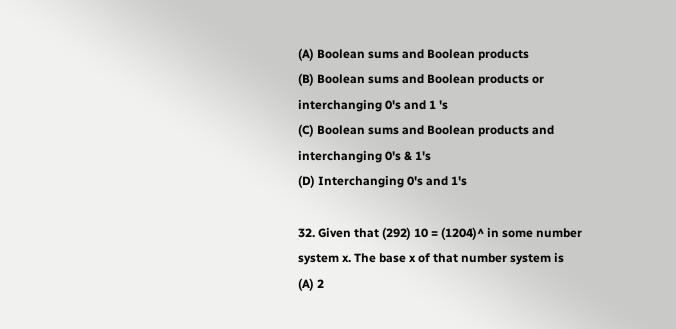(A) Boolean sums and Boolean products
(B) Boolean sums and Boolean products or interchanging 0's and 1 's
(C) Boolean sums and Boolean products and interchanging 0's & 1's
(D) Interchanging 0's and 1's

32. Given that (292) 10 = (1204)^ in some number system x. The base x of that number system is
(A) 2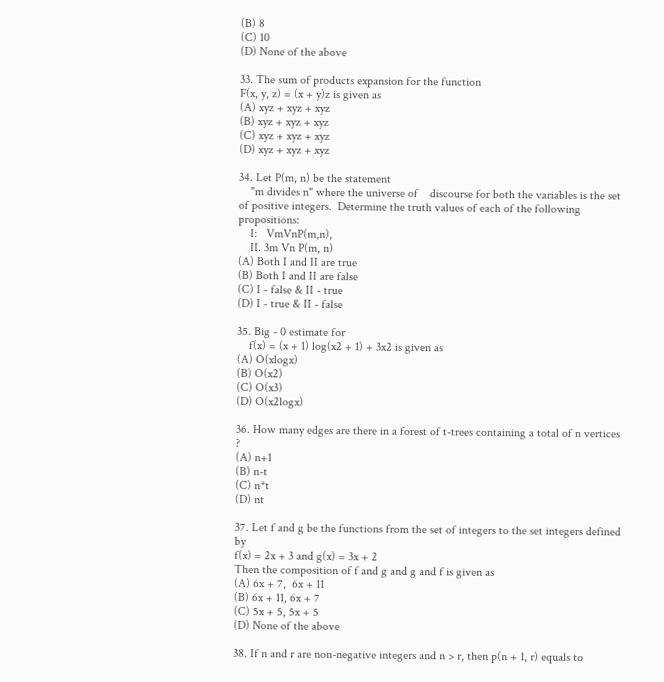(B) 8
(C) 10
(D) None of the above

33. The sum of products expansion for the function
F(x, y, z) = (x + y)z is given as
(A) xyz + xyz + xyz
(B) xyz + xyz + xyz
(C) xyz + xyz + xyz
(D) xyz + xyz + xyz

34. Let P(m, n) be the statement
    "m divides n" where the universe of    discourse for both the variables is the set of positive integers.  Determine the truth values of each of the following propositions:
    I:   VmVnP(m,n),
    II. 3m Vn P(m, n)
(A) Both I and II are true
(B) Both I and II are false
(C) I - false & II - true
(D) I - true & II - false

35. Big - 0 estimate for
    f(x) = (x + 1) log(x2 + 1) + 3x2 is given as
(A) O(xlogx)
(B) O(x2)
(C) O(x3)
(D) O(x2logx)

36. How many edges are there in a forest of t-trees containing a total of n vertices ?
(A) n+1
(B) n-t
(C) n*t
(D) nt

37. Let f and g be the functions from the set of integers to the set integers defined by
f(x) = 2x + 3 and g(x) = 3x + 2
Then the composition of f and g and g and f is given as
(A) 6x + 7,  6x + 11
(B) 6x + 11, 6x + 7
(C) 5x + 5, 5x + 5
(D) None of the above

38. If n and r are non-negative integers and n > r, then p(n + 1, r) equals to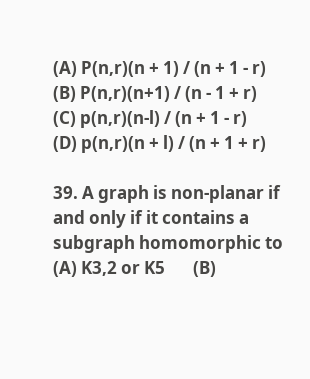(A) P(n,r)(n + 1) / (n + 1 - r)
(B) P(n,r)(n+1) / (n - 1 + r)
(C) p(n,r)(n-l) / (n + 1 - r)
(D) p(n,r)(n + l) / (n + 1 + r)

39. A graph is non-planar if and only if it contains a subgraph homomorphic to
(A) K3,2 or K5       (B)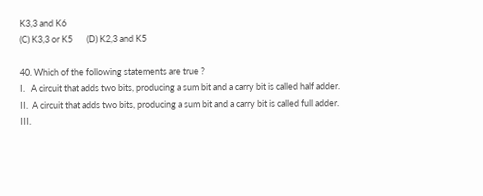K3,3 and K6
(C) K3,3 or K5       (D) K2,3 and K5

40. Which of the following statements are true ?
I.   A circuit that adds two bits, producing a sum bit and a carry bit is called half adder.
II.  A circuit that adds two bits, producing a sum bit and a carry bit is called full adder.
III.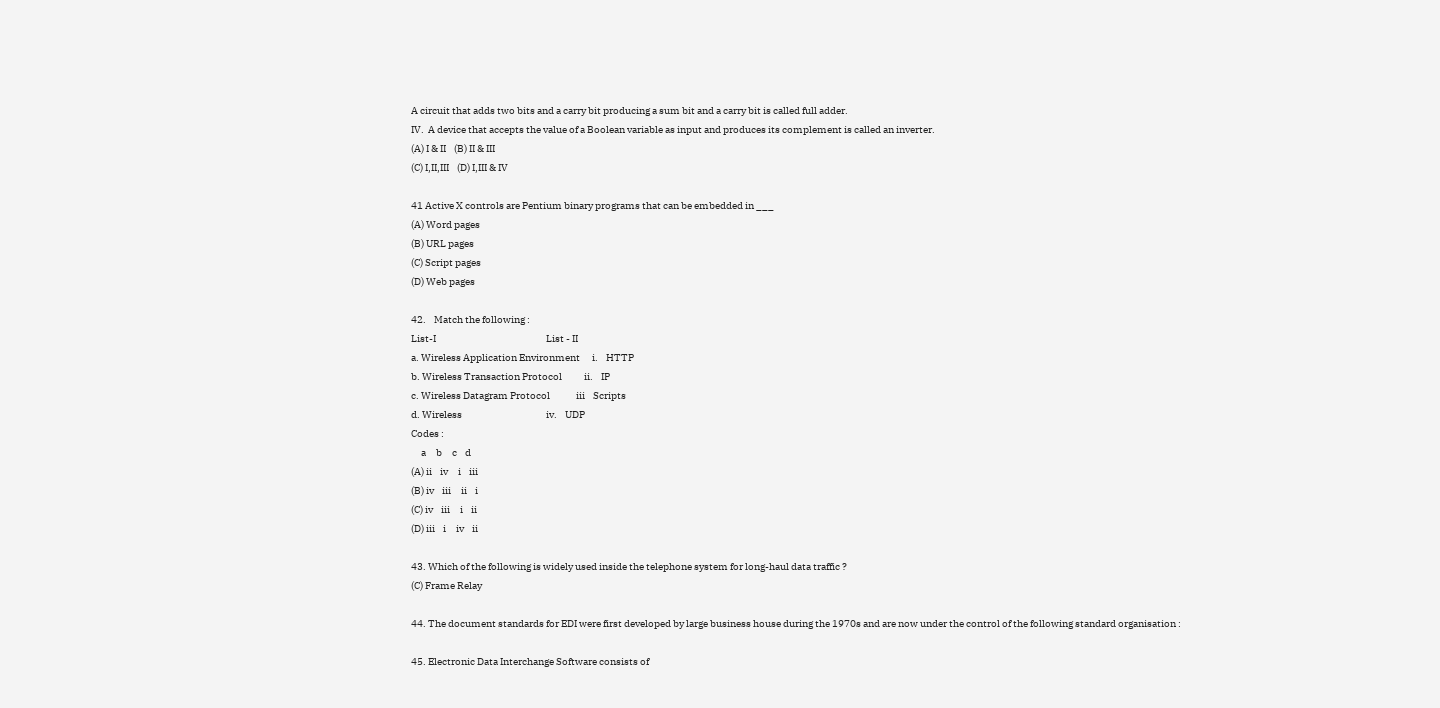A circuit that adds two bits and a carry bit producing a sum bit and a carry bit is called full adder.
IV.  A device that accepts the value of a Boolean variable as input and produces its complement is called an inverter.
(A) I & II    (B) II & III
(C) I,II,III    (D) I,III & IV

41 Active X controls are Pentium binary programs that can be embedded in ___
(A) Word pages
(B) URL pages
(C) Script pages
(D) Web pages

42.    Match the following :
List-I                                                       List - II
a. Wireless Application Environment      i.    HTTP
b. Wireless Transaction Protocol           ii.    IP
c. Wireless Datagram Protocol             iii    Scripts
d. Wireless                                          iv.    UDP
Codes :
     a     b     c    d
(A) ii    iv     i    iii
(B) iv    iii     ii    i
(C) iv    iii     i    ii
(D) iii    i     iv    ii

43. Which of the following is widely used inside the telephone system for long-haul data traffic ?
(C) Frame Relay

44. The document standards for EDI were first developed by large business house during the 1970s and are now under the control of the following standard organisation :

45. Electronic Data Interchange Software consists of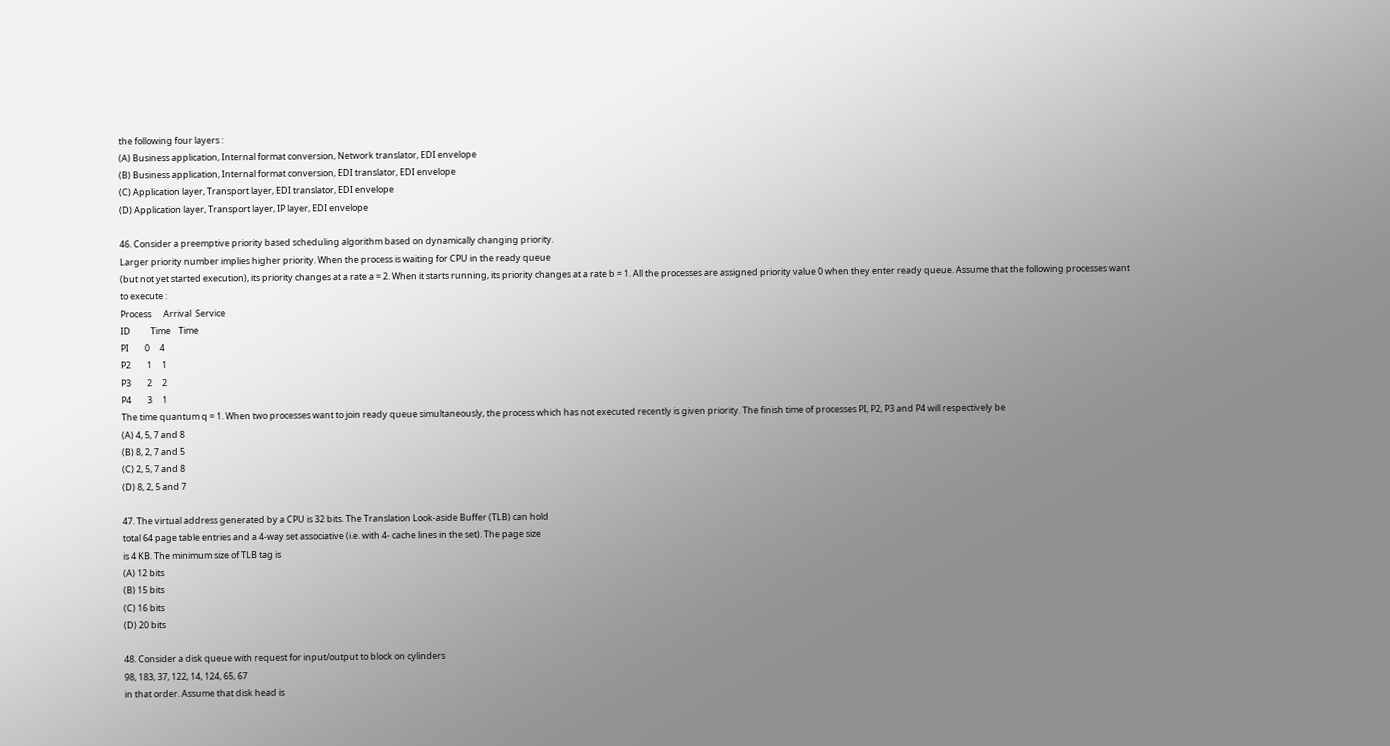the following four layers :
(A) Business application, Internal format conversion, Network translator, EDI envelope
(B) Business application, Internal format conversion, EDI translator, EDI envelope
(C) Application layer, Transport layer, EDI translator, EDI envelope
(D) Application layer, Transport layer, IP layer, EDI envelope

46. Consider a preemptive priority based scheduling algorithm based on dynamically changing priority.
Larger priority number implies higher priority. When the process is waiting for CPU in the ready queue
(but not yet started execution), its priority changes at a rate a = 2. When it starts running, its priority changes at a rate b = 1. All the processes are assigned priority value 0 when they enter ready queue. Assume that the following processes want to execute :
Process      Arrival  Service
ID          Time    Time
PI        0     4
P2        1     1
P3        2     2
P4        3     1
The time quantum q = 1. When two processes want to join ready queue simultaneously, the process which has not executed recently is given priority. The finish time of processes PI, P2, P3 and P4 will respectively be
(A) 4, 5, 7 and 8
(B) 8, 2, 7 and 5
(C) 2, 5, 7 and 8
(D) 8, 2, 5 and 7

47. The virtual address generated by a CPU is 32 bits. The Translation Look-aside Buffer (TLB) can hold
total 64 page table entries and a 4-way set associative (i.e. with 4- cache lines in the set). The page size
is 4 KB. The minimum size of TLB tag is
(A) 12 bits
(B) 15 bits
(C) 16 bits
(D) 20 bits

48. Consider a disk queue with request for input/output to block on cylinders
98, 183, 37, 122, 14, 124, 65, 67
in that order. Assume that disk head is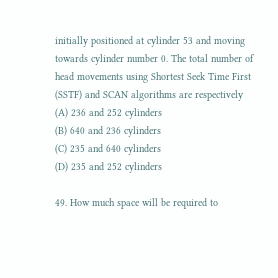initially positioned at cylinder 53 and moving towards cylinder number 0. The total number of head movements using Shortest Seek Time First (SSTF) and SCAN algorithms are respectively
(A) 236 and 252 cylinders
(B) 640 and 236 cylinders
(C) 235 and 640 cylinders
(D) 235 and 252 cylinders

49. How much space will be required to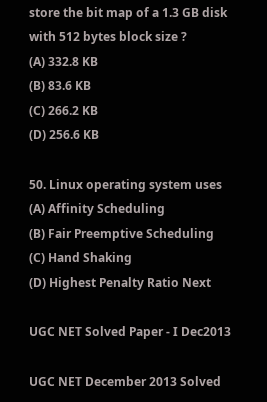store the bit map of a 1.3 GB disk with 512 bytes block size ?
(A) 332.8 KB
(B) 83.6 KB
(C) 266.2 KB
(D) 256.6 KB

50. Linux operating system uses
(A) Affinity Scheduling
(B) Fair Preemptive Scheduling
(C) Hand Shaking
(D) Highest Penalty Ratio Next

UGC NET Solved Paper - I Dec2013

UGC NET December 2013 Solved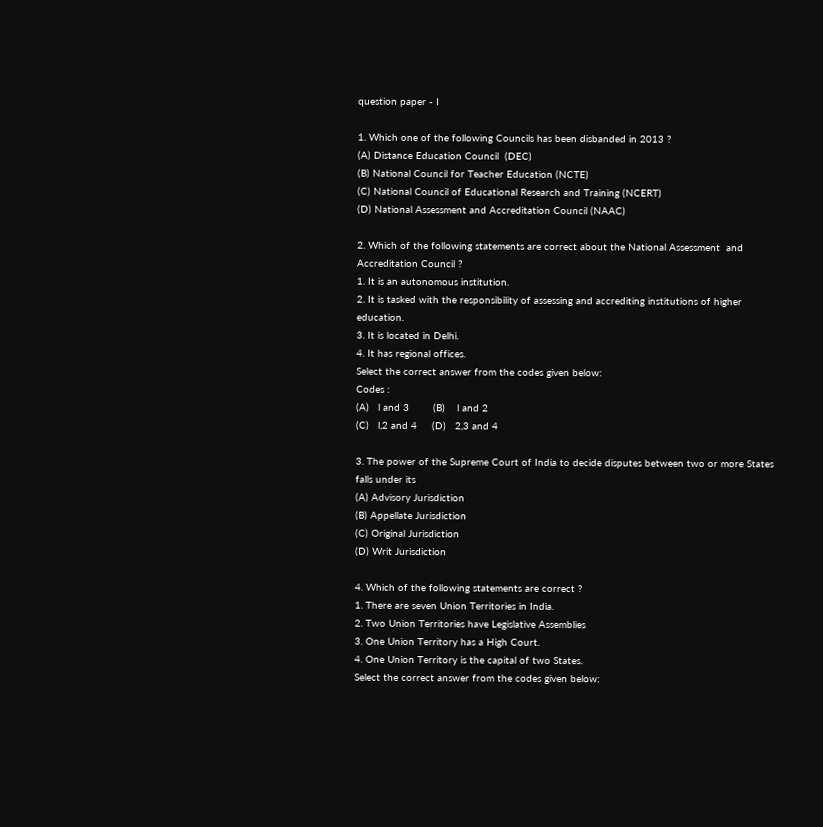question paper - I

1. Which one of the following Councils has been disbanded in 2013 ?
(A) Distance Education Council  (DEC)
(B) National Council for Teacher Education (NCTE)
(C) National Council of Educational Research and Training (NCERT)
(D) National Assessment and Accreditation Council (NAAC)

2. Which of the following statements are correct about the National Assessment  and Accreditation Council ?
1. It is an autonomous institution.
2. It is tasked with the responsibility of assessing and accrediting institutions of higher education.
3. It is located in Delhi.
4. It has regional offices.
Select the correct answer from the codes given below:
Codes :
(A)   l and 3        (B)    l and 2
(C)   l,2 and 4     (D)   2,3 and 4

3. The power of the Supreme Court of India to decide disputes between two or more States falls under its
(A) Advisory Jurisdiction
(B) Appellate Jurisdiction
(C) Original Jurisdiction
(D) Writ Jurisdiction

4. Which of the following statements are correct ?
1. There are seven Union Territories in India.
2. Two Union Territories have Legislative Assemblies
3. One Union Territory has a High Court.
4. One Union Territory is the capital of two States.
Select the correct answer from the codes given below: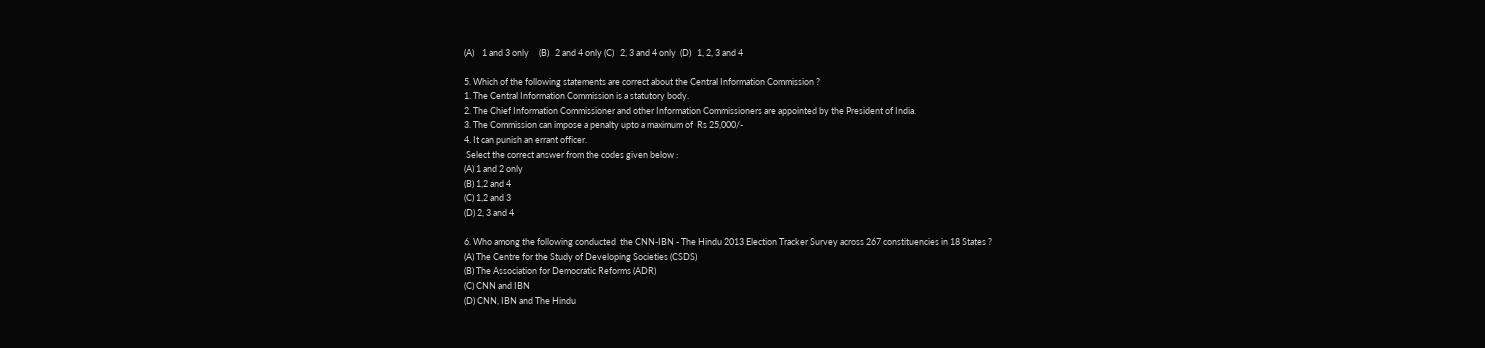(A)    1 and 3 only     (B)   2 and 4 only (C)   2, 3 and 4 only  (D)   1, 2, 3 and 4

5. Which of the following statements are correct about the Central Information Commission ?
1. The Central Information Commission is a statutory body.
2. The Chief Information Commissioner and other Information Commissioners are appointed by the President of India.
3. The Commission can impose a penalty upto a maximum of  Rs 25,000/-
4. It can punish an errant officer.
 Select the correct answer from the codes given below :
(A) 1 and 2 only
(B) 1,2 and 4
(C) 1,2 and 3
(D) 2, 3 and 4

6. Who among the following conducted  the CNN-IBN - The Hindu 2013 Election Tracker Survey across 267 constituencies in 18 States ?
(A) The Centre for the Study of Developing Societies (CSDS)
(B) The Association for Democratic Reforms (ADR)
(C) CNN and IBN
(D) CNN, IBN and The Hindu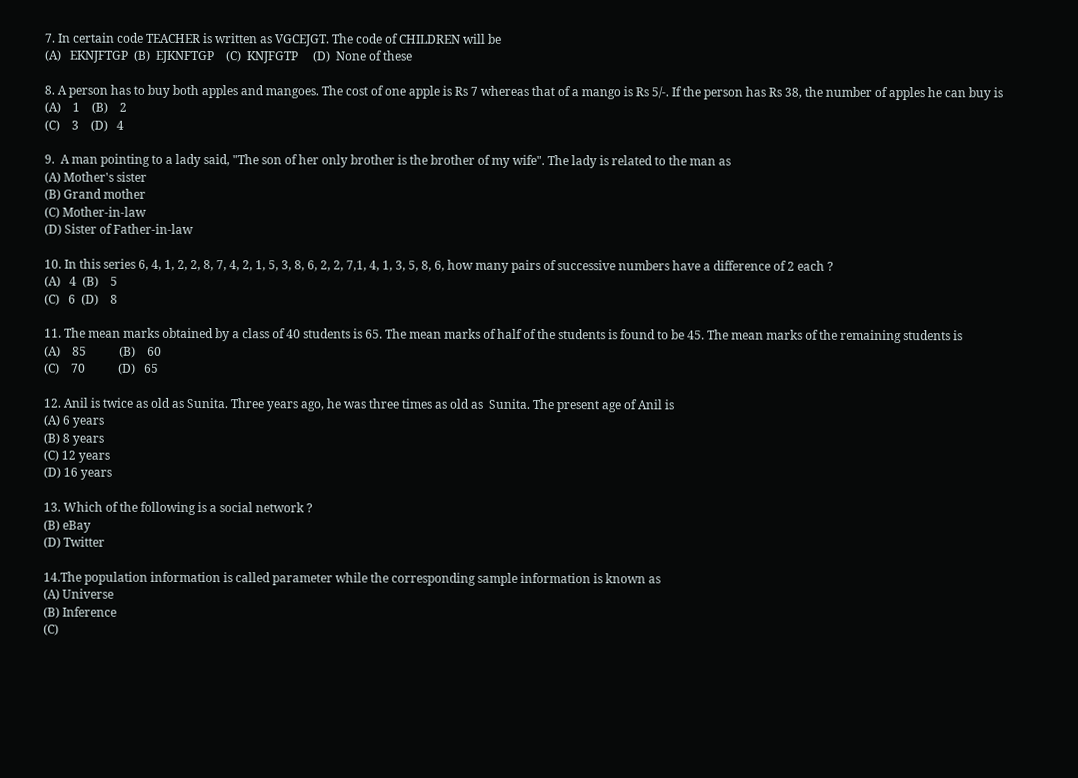7. In certain code TEACHER is written as VGCEJGT. The code of CHILDREN will be
(A)   EKNJFTGP  (B)  EJKNFTGP    (C)  KNJFGTP     (D)  None of these

8. A person has to buy both apples and mangoes. The cost of one apple is Rs 7 whereas that of a mango is Rs 5/-. If the person has Rs 38, the number of apples he can buy is
(A)    1    (B)    2
(C)    3    (D)   4

9.  A man pointing to a lady said, "The son of her only brother is the brother of my wife". The lady is related to the man as
(A) Mother's sister
(B) Grand mother
(C) Mother-in-law
(D) Sister of Father-in-law

10. In this series 6, 4, 1, 2, 2, 8, 7, 4, 2, 1, 5, 3, 8, 6, 2, 2, 7,1, 4, 1, 3, 5, 8, 6, how many pairs of successive numbers have a difference of 2 each ?
(A)   4  (B)    5
(C)   6  (D)    8

11. The mean marks obtained by a class of 40 students is 65. The mean marks of half of the students is found to be 45. The mean marks of the remaining students is
(A)    85           (B)    60
(C)    70           (D)   65

12. Anil is twice as old as Sunita. Three years ago, he was three times as old as  Sunita. The present age of Anil is
(A) 6 years
(B) 8 years
(C) 12 years
(D) 16 years

13. Which of the following is a social network ?
(B) eBay
(D) Twitter

14.The population information is called parameter while the corresponding sample information is known as
(A) Universe
(B) Inference
(C)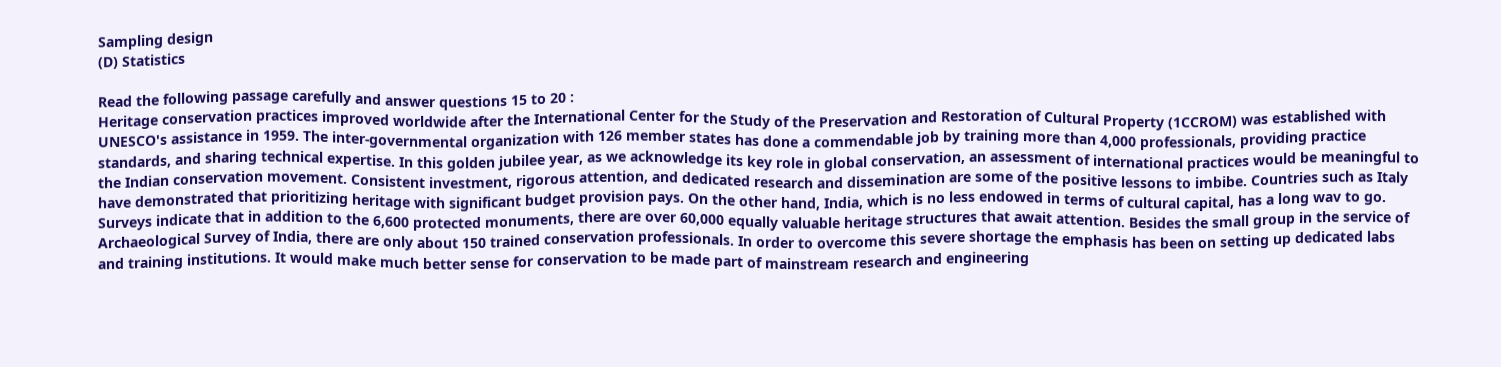Sampling design
(D) Statistics

Read the following passage carefully and answer questions 15 to 20 :
Heritage conservation practices improved worldwide after the International Center for the Study of the Preservation and Restoration of Cultural Property (1CCROM) was established with UNESCO's assistance in 1959. The inter-governmental organization with 126 member states has done a commendable job by training more than 4,000 professionals, providing practice standards, and sharing technical expertise. In this golden jubilee year, as we acknowledge its key role in global conservation, an assessment of international practices would be meaningful to the Indian conservation movement. Consistent investment, rigorous attention, and dedicated research and dissemination are some of the positive lessons to imbibe. Countries such as Italy have demonstrated that prioritizing heritage with significant budget provision pays. On the other hand, India, which is no less endowed in terms of cultural capital, has a long wav to go. Surveys indicate that in addition to the 6,600 protected monuments, there are over 60,000 equally valuable heritage structures that await attention. Besides the small group in the service of Archaeological Survey of India, there are only about 150 trained conservation professionals. In order to overcome this severe shortage the emphasis has been on setting up dedicated labs and training institutions. It would make much better sense for conservation to be made part of mainstream research and engineering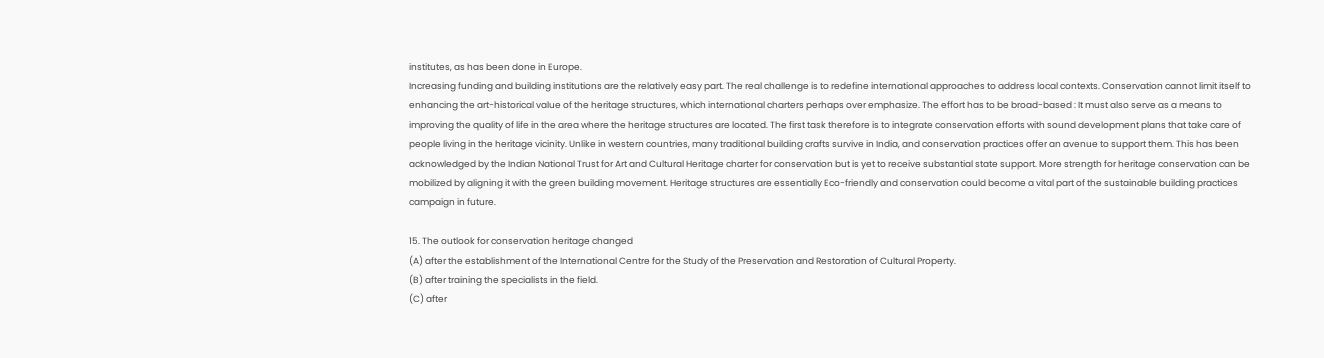institutes, as has been done in Europe.
Increasing funding and building institutions are the relatively easy part. The real challenge is to redefine international approaches to address local contexts. Conservation cannot limit itself to enhancing the art-historical value of the heritage structures, which international charters perhaps over emphasize. The effort has to be broad-based : It must also serve as a means to improving the quality of life in the area where the heritage structures are located. The first task therefore is to integrate conservation efforts with sound development plans that take care of people living in the heritage vicinity. Unlike in western countries, many traditional building crafts survive in India, and conservation practices offer an avenue to support them. This has been acknowledged by the Indian National Trust for Art and Cultural Heritage charter for conservation but is yet to receive substantial state support. More strength for heritage conservation can be mobilized by aligning it with the green building movement. Heritage structures are essentially Eco-friendly and conservation could become a vital part of the sustainable building practices campaign in future.

15. The outlook for conservation heritage changed
(A) after the establishment of the International Centre for the Study of the Preservation and Restoration of Cultural Property.
(B) after training the specialists in the field.
(C) after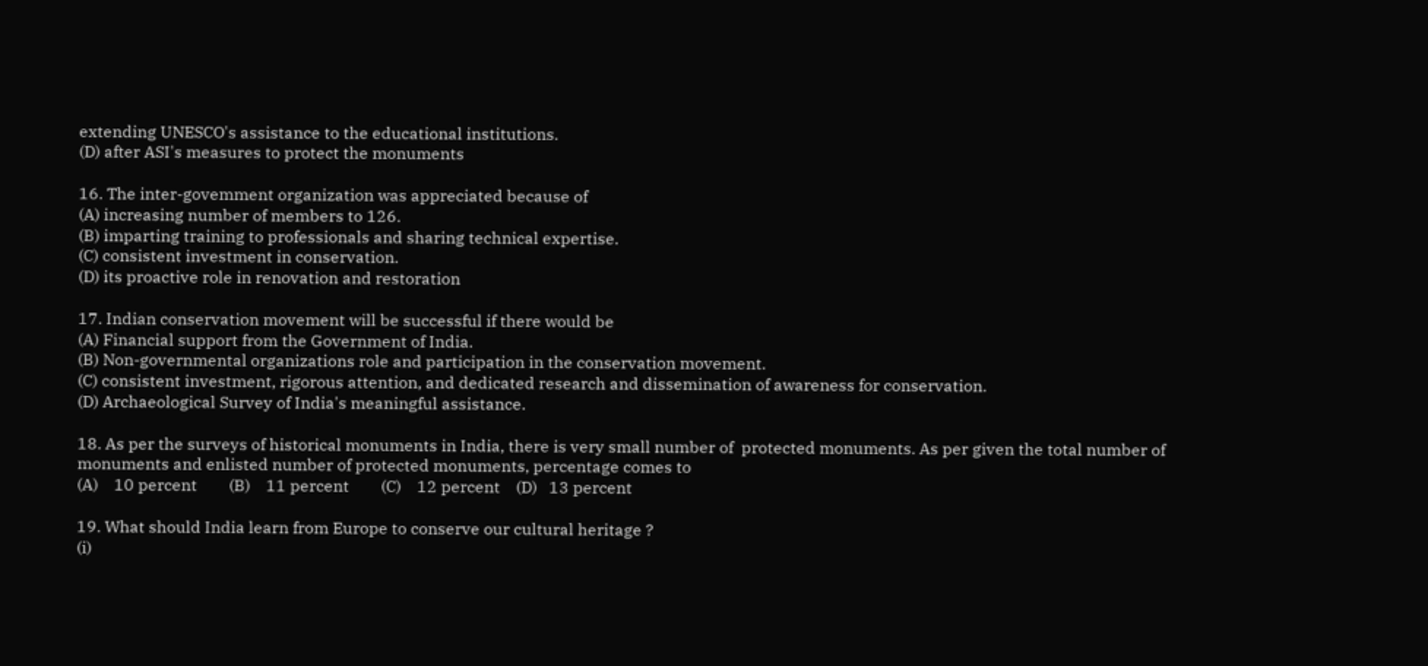extending UNESCO's assistance to the educational institutions.
(D) after ASI's measures to protect the monuments

16. The inter-govemment organization was appreciated because of
(A) increasing number of members to 126.
(B) imparting training to professionals and sharing technical expertise.
(C) consistent investment in conservation.
(D) its proactive role in renovation and restoration

17. Indian conservation movement will be successful if there would be
(A) Financial support from the Government of India.
(B) Non-governmental organizations role and participation in the conservation movement.
(C) consistent investment, rigorous attention, and dedicated research and dissemination of awareness for conservation.
(D) Archaeological Survey of India's meaningful assistance.

18. As per the surveys of historical monuments in India, there is very small number of  protected monuments. As per given the total number of monuments and enlisted number of protected monuments, percentage comes to
(A)    10 percent        (B)    11 percent        (C)    12 percent    (D)   13 percent

19. What should India learn from Europe to conserve our cultural heritage ?
(i)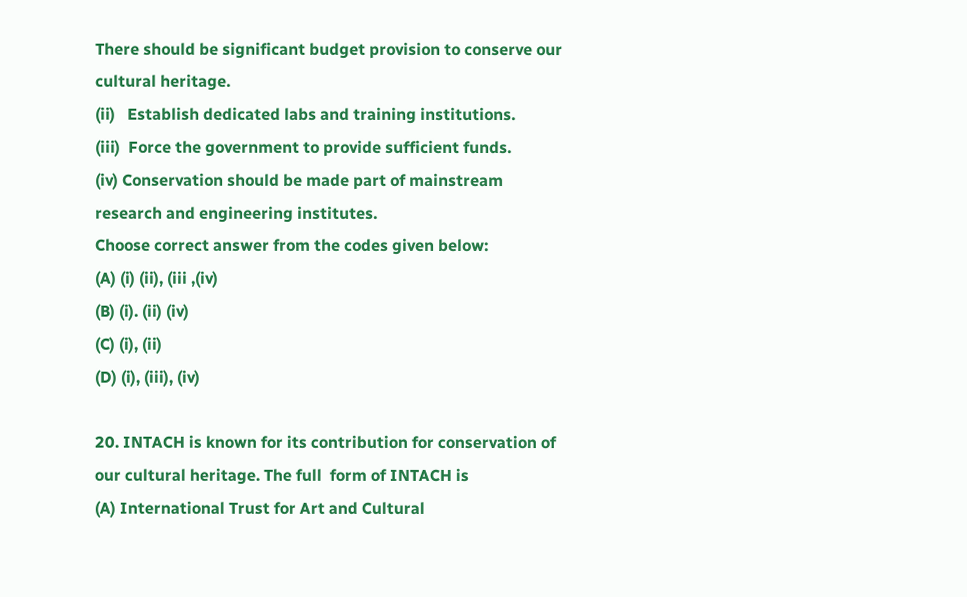There should be significant budget provision to conserve our cultural heritage.
(ii)   Establish dedicated labs and training institutions.
(iii)  Force the government to provide sufficient funds.
(iv) Conservation should be made part of mainstream research and engineering institutes.
Choose correct answer from the codes given below:
(A) (i) (ii), (iii ,(iv)
(B) (i). (ii) (iv)
(C) (i), (ii)
(D) (i), (iii), (iv)

20. INTACH is known for its contribution for conservation of our cultural heritage. The full  form of INTACH is
(A) International Trust for Art and Cultural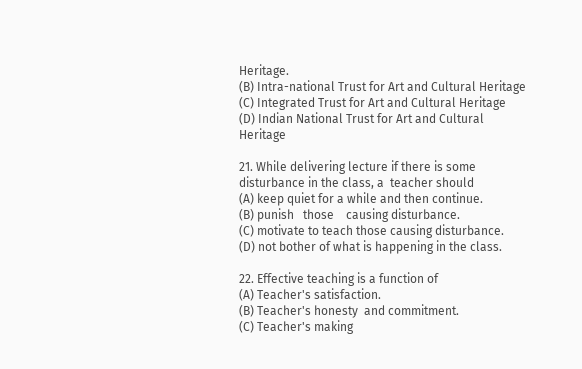Heritage.
(B) Intra-national Trust for Art and Cultural Heritage
(C) Integrated Trust for Art and Cultural Heritage
(D) Indian National Trust for Art and Cultural Heritage

21. While delivering lecture if there is some disturbance in the class, a  teacher should
(A) keep quiet for a while and then continue.
(B) punish   those    causing disturbance.
(C) motivate to teach those causing disturbance.
(D) not bother of what is happening in the class.

22. Effective teaching is a function of
(A) Teacher's satisfaction.
(B) Teacher's honesty  and commitment.
(C) Teacher's making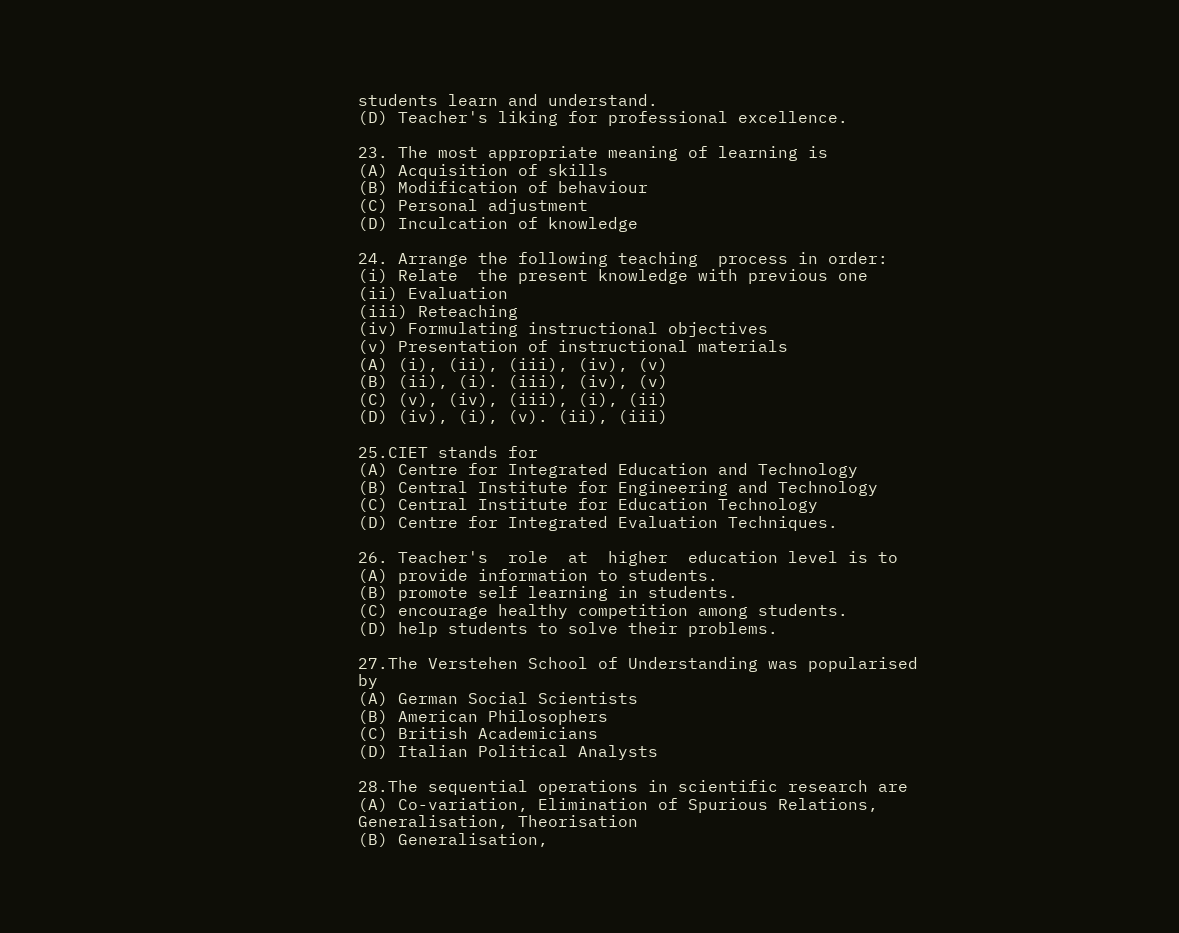students learn and understand.
(D) Teacher's liking for professional excellence.

23. The most appropriate meaning of learning is
(A) Acquisition of skills
(B) Modification of behaviour
(C) Personal adjustment
(D) Inculcation of knowledge

24. Arrange the following teaching  process in order:
(i) Relate  the present knowledge with previous one
(ii) Evaluation
(iii) Reteaching
(iv) Formulating instructional objectives
(v) Presentation of instructional materials
(A) (i), (ii), (iii), (iv), (v)
(B) (ii), (i). (iii), (iv), (v)
(C) (v), (iv), (iii), (i), (ii)
(D) (iv), (i), (v). (ii), (iii)

25.CIET stands for
(A) Centre for Integrated Education and Technology
(B) Central Institute for Engineering and Technology
(C) Central Institute for Education Technology
(D) Centre for Integrated Evaluation Techniques.

26. Teacher's  role  at  higher  education level is to
(A) provide information to students.
(B) promote self learning in students.
(C) encourage healthy competition among students.
(D) help students to solve their problems.

27.The Verstehen School of Understanding was popularised by
(A) German Social Scientists
(B) American Philosophers
(C) British Academicians
(D) Italian Political Analysts

28.The sequential operations in scientific research are
(A) Co-variation, Elimination of Spurious Relations, Generalisation, Theorisation
(B) Generalisation,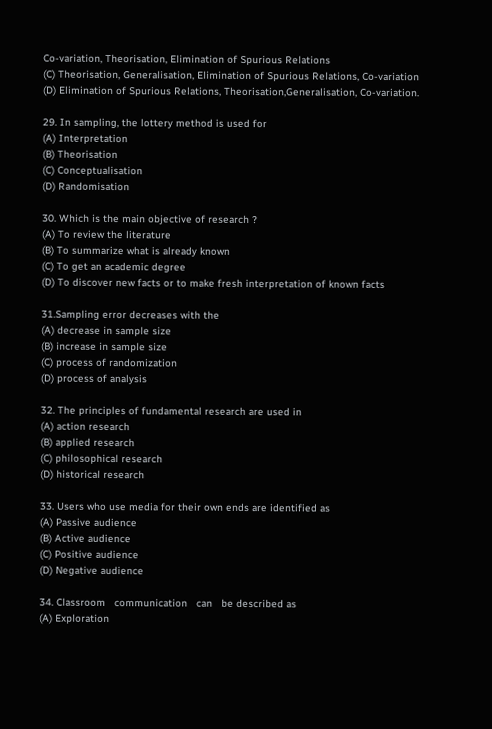Co-variation, Theorisation, Elimination of Spurious Relations
(C) Theorisation, Generalisation, Elimination of Spurious Relations, Co-variation
(D) Elimination of Spurious Relations, Theorisation,Generalisation, Co-variation.

29. In sampling, the lottery method is used for
(A) Interpretation
(B) Theorisation
(C) Conceptualisation
(D) Randomisation

30. Which is the main objective of research ?
(A) To review the literature
(B) To summarize what is already known
(C) To get an academic degree
(D) To discover new facts or to make fresh interpretation of known facts

31.Sampling error decreases with the
(A) decrease in sample size
(B) increase in sample size
(C) process of randomization
(D) process of analysis

32. The principles of fundamental research are used in
(A) action research
(B) applied research
(C) philosophical research
(D) historical research

33. Users who use media for their own ends are identified as
(A) Passive audience
(B) Active audience
(C) Positive audience
(D) Negative audience

34. Classroom   communication   can   be described as
(A) Exploration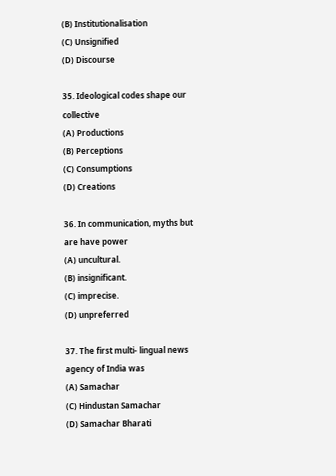(B) Institutionalisation
(C) Unsignified
(D) Discourse

35. Ideological codes shape our collective
(A) Productions
(B) Perceptions
(C) Consumptions
(D) Creations

36. In communication, myths but are have power
(A) uncultural.
(B) insignificant.
(C) imprecise.
(D) unpreferred

37. The first multi- lingual news agency of India was
(A) Samachar
(C) Hindustan Samachar
(D) Samachar Bharati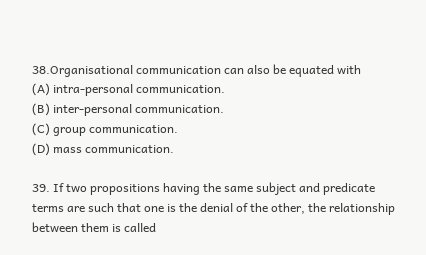38.Organisational communication can also be equated with
(A) intra-personal communication.
(B) inter-personal communication.
(C) group communication.
(D) mass communication.

39. If two propositions having the same subject and predicate terms are such that one is the denial of the other, the relationship between them is called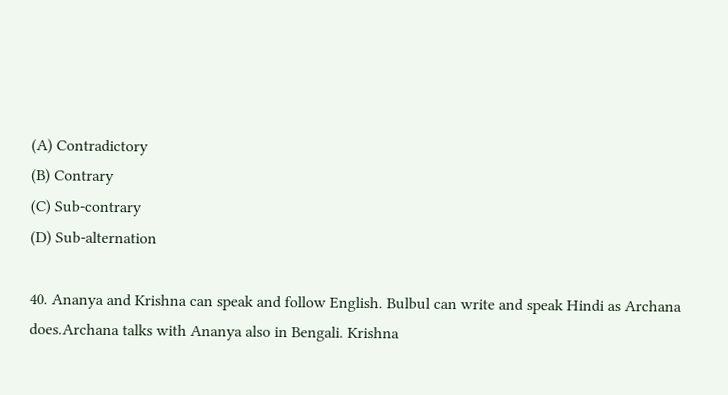(A) Contradictory
(B) Contrary
(C) Sub-contrary
(D) Sub-alternation

40. Ananya and Krishna can speak and follow English. Bulbul can write and speak Hindi as Archana does.Archana talks with Ananya also in Bengali. Krishna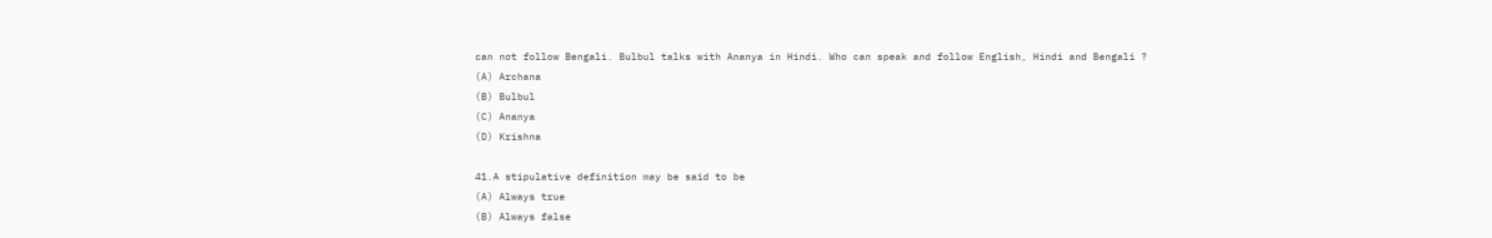can not follow Bengali. Bulbul talks with Ananya in Hindi. Who can speak and follow English, Hindi and Bengali ?
(A) Archana
(B) Bulbul
(C) Ananya
(D) Krishna

41.A stipulative definition may be said to be
(A) Always true
(B) Always false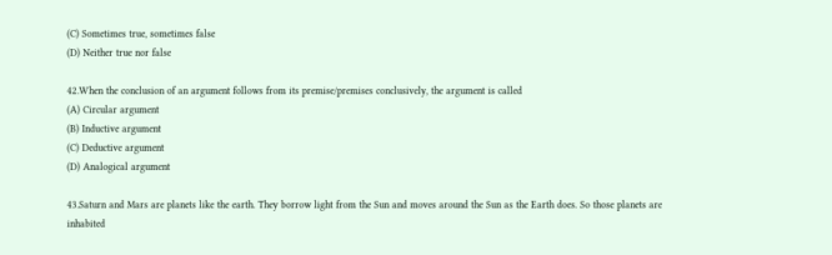(C) Sometimes true, sometimes false
(D) Neither true nor false

42.When the conclusion of an argument follows from its premise/premises conclusively, the argument is called
(A) Circular argument
(B) Inductive argument
(C) Deductive argument
(D) Analogical argument

43.Saturn and Mars are planets like the earth. They borrow light from the Sun and moves around the Sun as the Earth does. So those planets are inhabited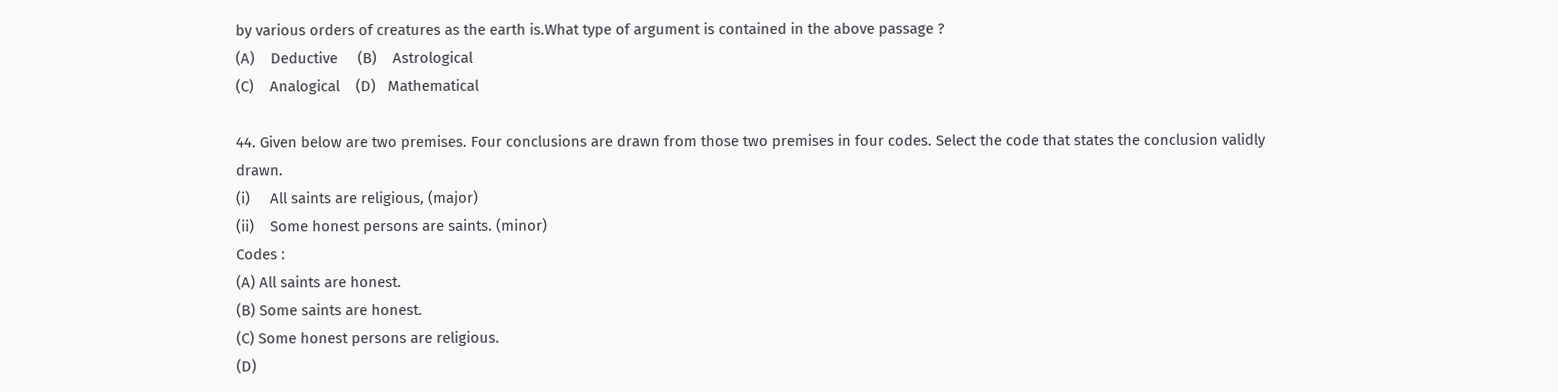by various orders of creatures as the earth is.What type of argument is contained in the above passage ?
(A)    Deductive     (B)    Astrological
(C)    Analogical    (D)   Mathematical

44. Given below are two premises. Four conclusions are drawn from those two premises in four codes. Select the code that states the conclusion validly drawn.
(i)     All saints are religious, (major)
(ii)    Some honest persons are saints. (minor)
Codes :
(A) All saints are honest.
(B) Some saints are honest.
(C) Some honest persons are religious.
(D)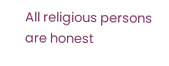All religious persons are honest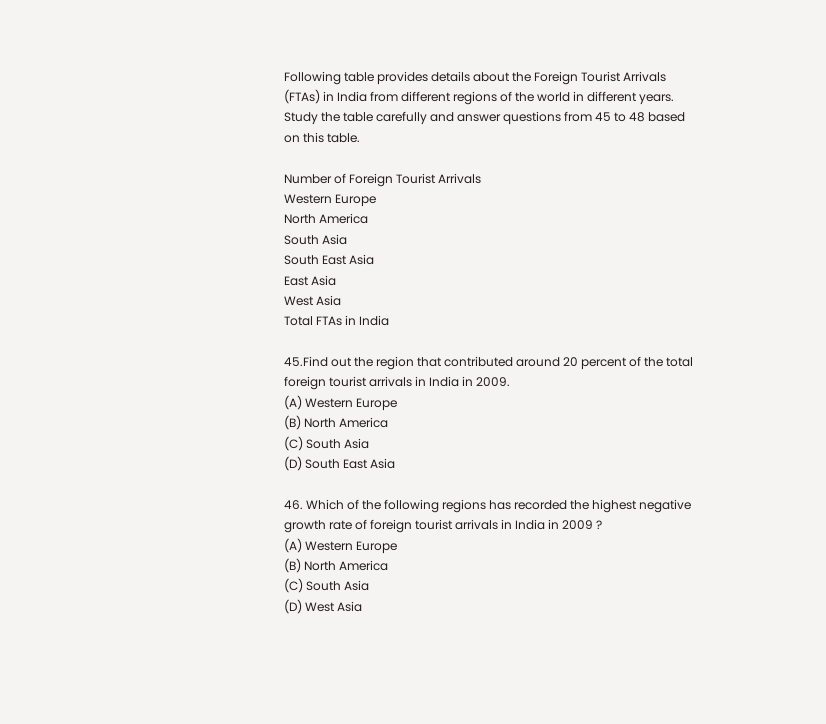Following table provides details about the Foreign Tourist Arrivals (FTAs) in India from different regions of the world in different years. Study the table carefully and answer questions from 45 to 48 based on this table.

Number of Foreign Tourist Arrivals
Western Europe
North America
South Asia
South East Asia
East Asia
West Asia
Total FTAs in India

45.Find out the region that contributed around 20 percent of the total foreign tourist arrivals in India in 2009.
(A) Western Europe
(B) North America
(C) South Asia
(D) South East Asia

46. Which of the following regions has recorded the highest negative growth rate of foreign tourist arrivals in India in 2009 ?
(A) Western Europe
(B) North America
(C) South Asia
(D) West Asia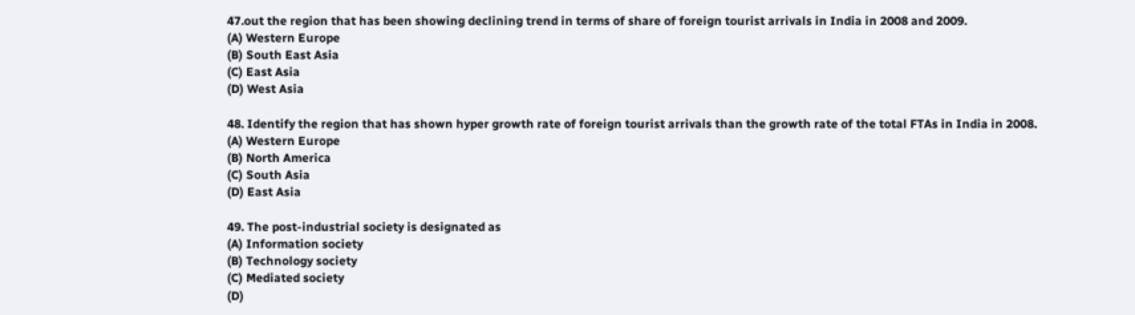47.out the region that has been showing declining trend in terms of share of foreign tourist arrivals in India in 2008 and 2009.
(A) Western Europe
(B) South East Asia
(C) East Asia
(D) West Asia

48. Identify the region that has shown hyper growth rate of foreign tourist arrivals than the growth rate of the total FTAs in India in 2008.
(A) Western Europe
(B) North America
(C) South Asia
(D) East Asia

49. The post-industrial society is designated as
(A) Information society
(B) Technology society
(C) Mediated society
(D)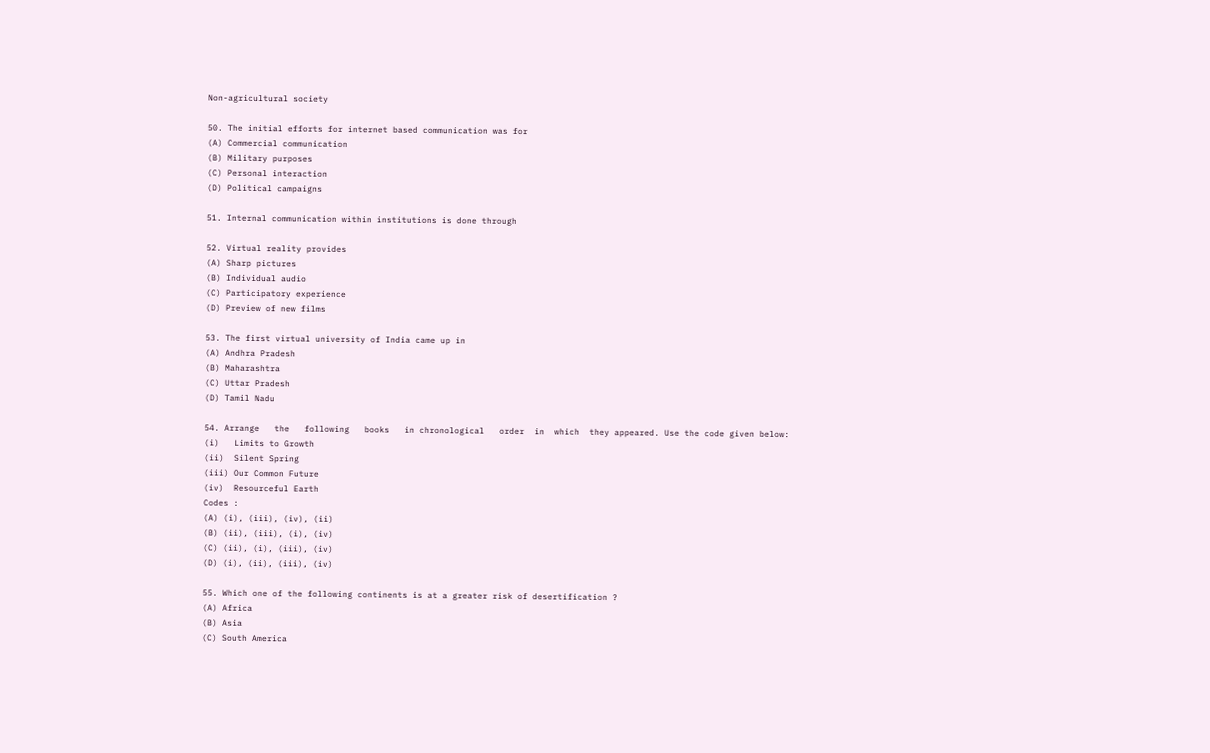Non-agricultural society

50. The initial efforts for internet based communication was for
(A) Commercial communication
(B) Military purposes
(C) Personal interaction
(D) Political campaigns

51. Internal communication within institutions is done through

52. Virtual reality provides
(A) Sharp pictures
(B) Individual audio
(C) Participatory experience
(D) Preview of new films

53. The first virtual university of India came up in
(A) Andhra Pradesh
(B) Maharashtra
(C) Uttar Pradesh
(D) Tamil Nadu

54. Arrange   the   following   books   in chronological   order  in  which  they appeared. Use the code given below:
(i)   Limits to Growth
(ii)  Silent Spring
(iii) Our Common Future
(iv)  Resourceful Earth
Codes :
(A) (i), (iii), (iv), (ii)
(B) (ii), (iii), (i), (iv)
(C) (ii), (i), (iii), (iv)
(D) (i), (ii), (iii), (iv)

55. Which one of the following continents is at a greater risk of desertification ?
(A) Africa
(B) Asia
(C) South America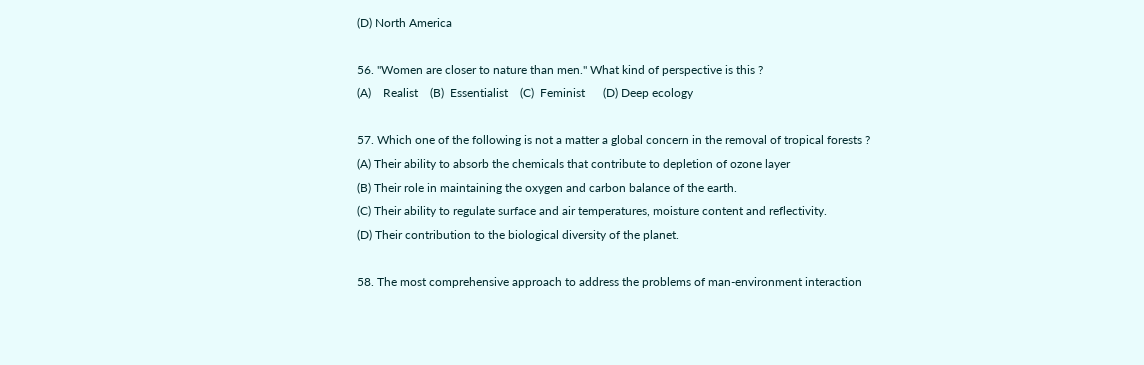(D) North America

56. "Women are closer to nature than men." What kind of perspective is this ?
(A)    Realist    (B)  Essentialist    (C)  Feminist      (D) Deep ecology

57. Which one of the following is not a matter a global concern in the removal of tropical forests ?
(A) Their ability to absorb the chemicals that contribute to depletion of ozone layer
(B) Their role in maintaining the oxygen and carbon balance of the earth.
(C) Their ability to regulate surface and air temperatures, moisture content and reflectivity.
(D) Their contribution to the biological diversity of the planet.

58. The most comprehensive approach to address the problems of man-environment interaction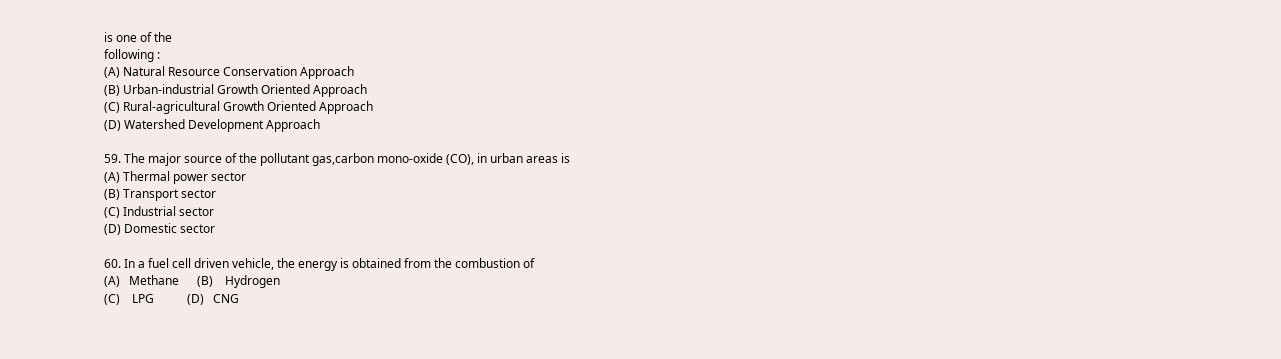is one of the
following :
(A) Natural Resource Conservation Approach
(B) Urban-industrial Growth Oriented Approach
(C) Rural-agricultural Growth Oriented Approach
(D) Watershed Development Approach

59. The major source of the pollutant gas,carbon mono-oxide (CO), in urban areas is
(A) Thermal power sector
(B) Transport sector
(C) Industrial sector
(D) Domestic sector

60. In a fuel cell driven vehicle, the energy is obtained from the combustion of
(A)   Methane      (B)    Hydrogen
(C)    LPG           (D)   CNG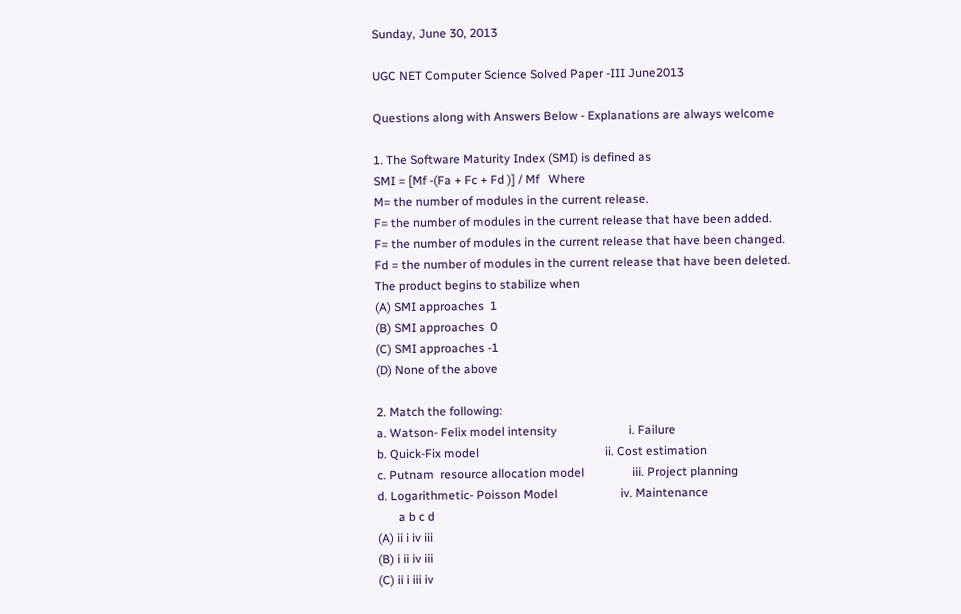Sunday, June 30, 2013

UGC NET Computer Science Solved Paper -III June2013

Questions along with Answers Below - Explanations are always welcome

1. The Software Maturity Index (SMI) is defined as
SMI = [Mf -(Fa + Fc + Fd )] / Mf   Where
M= the number of modules in the current release.
F= the number of modules in the current release that have been added.
F= the number of modules in the current release that have been changed.
Fd = the number of modules in the current release that have been deleted.
The product begins to stabilize when
(A) SMI approaches  1
(B) SMI approaches  0
(C) SMI approaches -1
(D) None of the above

2. Match the following:
a. Watson- Felix model intensity                        i. Failure
b. Quick-Fix model                                          ii. Cost estimation
c. Putnam  resource allocation model                iii. Project planning
d. Logarithmetic- Poisson Model                     iv. Maintenance
       a b c d
(A) ii i iv iii
(B) i ii iv iii
(C) ii i iii iv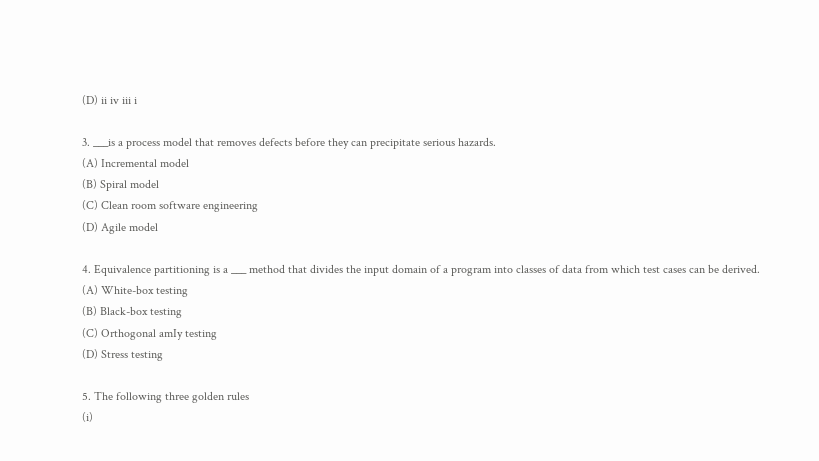(D) ii iv iii i

3. ___is a process model that removes defects before they can precipitate serious hazards.
(A) Incremental model
(B) Spiral model
(C) Clean room software engineering
(D) Agile model

4. Equivalence partitioning is a ___ method that divides the input domain of a program into classes of data from which test cases can be derived.
(A) White-box testing
(B) Black-box testing
(C) Orthogonal amIy testing
(D) Stress testing

5. The following three golden rules
(i)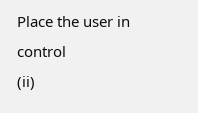Place the user in control
(ii)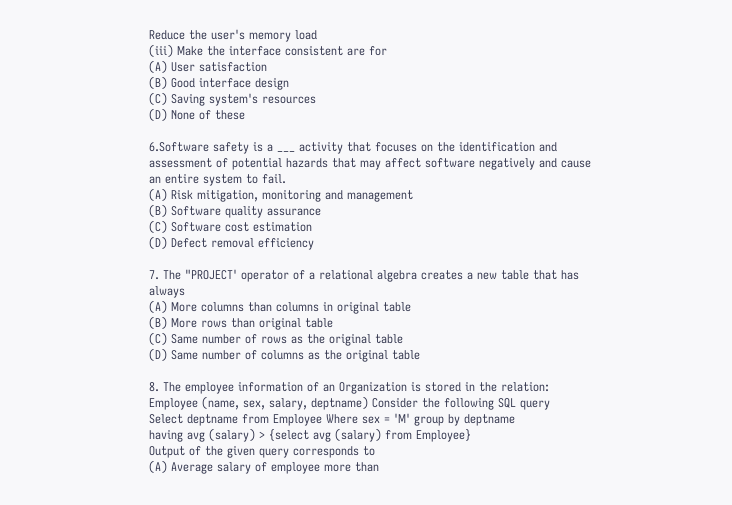Reduce the user's memory load
(iii) Make the interface consistent are for
(A) User satisfaction
(B) Good interface design
(C) Saving system's resources
(D) None of these

6.Software safety is a ___ activity that focuses on the identification and assessment of potential hazards that may affect software negatively and cause an entire system to fail.
(A) Risk mitigation, monitoring and management
(B) Software quality assurance
(C) Software cost estimation
(D) Defect removal efficiency

7. The "PROJECT' operator of a relational algebra creates a new table that has always
(A) More columns than columns in original table
(B) More rows than original table
(C) Same number of rows as the original table
(D) Same number of columns as the original table

8. The employee information of an Organization is stored in the relation:
Employee (name, sex, salary, deptname) Consider the following SQL query
Select deptname from Employee Where sex = 'M' group by deptname
having avg (salary) > {select avg (salary) from Employee}
Output of the given query corresponds to
(A) Average salary of employee more than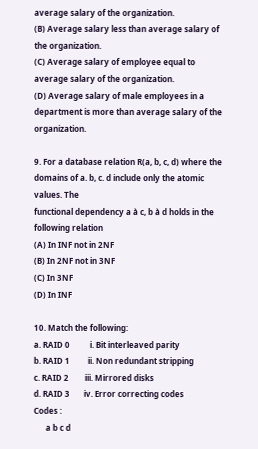average salary of the organization.
(B) Average salary less than average salary of the organization.
(C) Average salary of employee equal to average salary of the organization.
(D) Average salary of male employees in a department is more than average salary of the organization.

9. For a database relation R(a, b, c, d) where the domains of a. b, c. d include only the atomic values. The
functional dependency a à c, b à d holds in the following relation
(A) In INF not in 2NF
(B) In 2NF not in 3NF
(C) In 3NF
(D) In INF

10. Match the following:
a. RAID 0          i. Bit interleaved parity
b. RAID 1         ii. Non redundant stripping
c. RAID 2        iii. Mirrored disks
d. RAID 3       iv. Error correcting codes
Codes :
      a b c d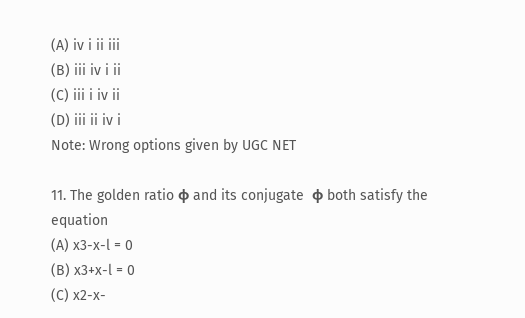(A) iv i ii iii
(B) iii iv i ii
(C) iii i iv ii
(D) iii ii iv i
Note: Wrong options given by UGC NET

11. The golden ratio φ and its conjugate  φ both satisfy the equation
(A) x3-x-l = 0
(B) x3+x-l = 0
(C) x2-x-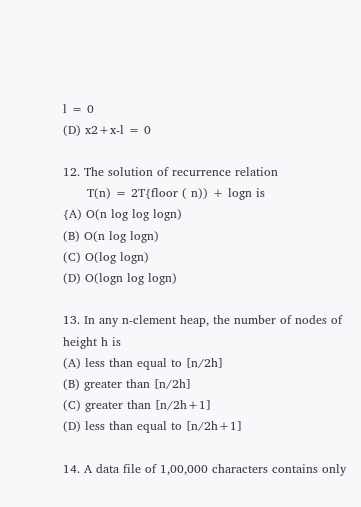l = 0
(D) x2+x-l = 0

12. The solution of recurrence relation
      T(n) = 2T{floor ( n)) + logn is
{A) O(n log log logn)
(B) O(n log logn)
(C) O(log logn)
(D) O(logn log logn)

13. In any n-clement heap, the number of nodes of height h is
(A) less than equal to [n/2h]
(B) greater than [n/2h]
(C) greater than [n/2h+1]
(D) less than equal to [n/2h+1]

14. A data file of 1,00,000 characters contains only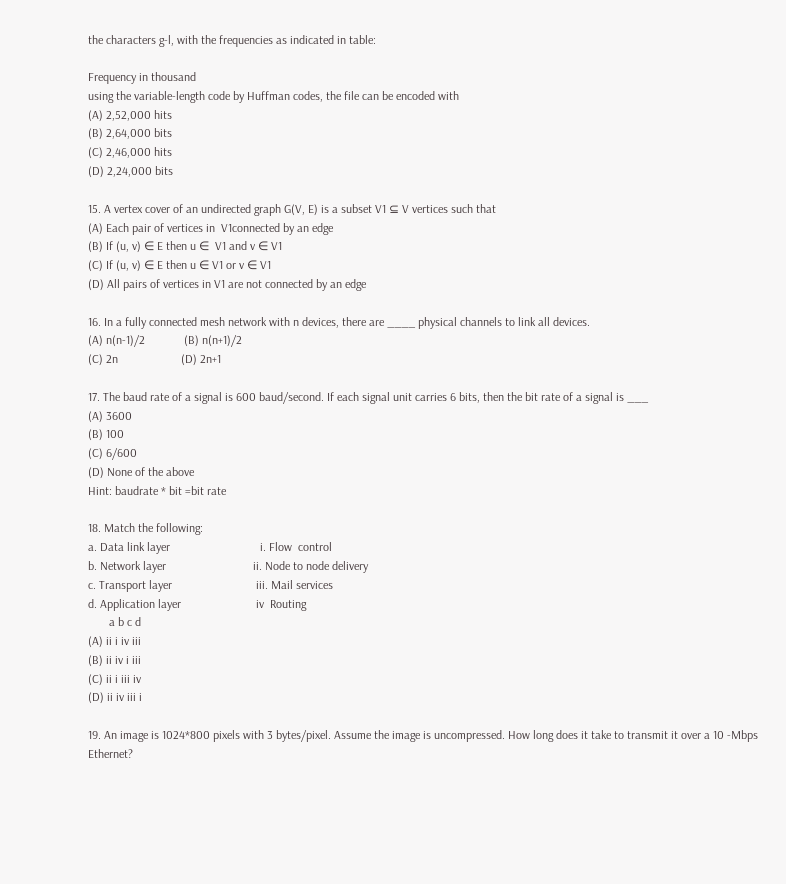the characters g-l, with the frequencies as indicated in table:

Frequency in thousand
using the variable-length code by Huffman codes, the file can be encoded with
(A) 2,52,000 hits
(B) 2,64,000 bits
(C) 2,46,000 hits
(D) 2,24,000 bits

15. A vertex cover of an undirected graph G(V, E) is a subset V1 ⊆ V vertices such that
(A) Each pair of vertices in  V1connected by an edge
(B) If (u, v) ∈ E then u ∈  V1 and v ∈ V1
(C) If (u, v) ∈ E then u ∈ V1 or v ∈ V1
(D) All pairs of vertices in V1 are not connected by an edge

16. In a fully connected mesh network with n devices, there are ____ physical channels to link all devices.
(A) n(n-1)/2             (B) n(n+1)/2
(C) 2n                     (D) 2n+1

17. The baud rate of a signal is 600 baud/second. If each signal unit carries 6 bits, then the bit rate of a signal is ___
(A) 3600
(B) 100
(C) 6/600
(D) None of the above
Hint: baudrate * bit =bit rate

18. Match the following:
a. Data link layer                              i. Flow  control
b. Network layer                             ii. Node to node delivery
c. Transport layer                            iii. Mail services
d. Application layer                         iv  Routing
       a b c d
(A) ii i iv iii
(B) ii iv i iii
(C) ii i iii iv
(D) ii iv iii i

19. An image is 1024*800 pixels with 3 bytes/pixel. Assume the image is uncompressed. How long does it take to transmit it over a 10 -Mbps Ethernet?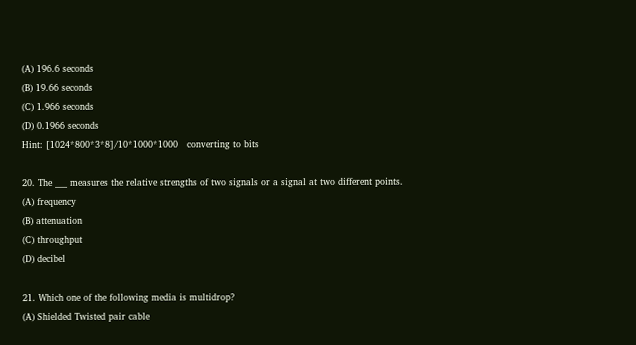(A) 196.6 seconds
(B) 19.66 seconds
(C) 1.966 seconds
(D) 0.1966 seconds
Hint: [1024*800*3*8]/10*1000*1000   converting to bits

20. The ___ measures the relative strengths of two signals or a signal at two different points.
(A) frequency
(B) attenuation
(C) throughput
(D) decibel

21. Which one of the following media is multidrop?
(A) Shielded Twisted pair cable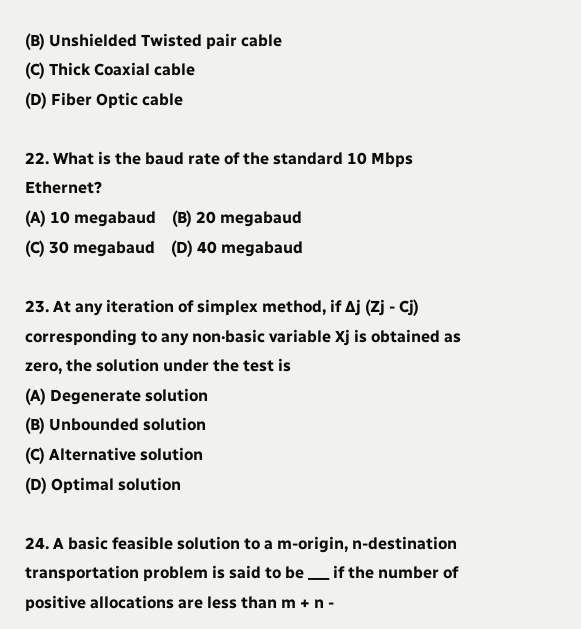(B) Unshielded Twisted pair cable
(C) Thick Coaxial cable
(D) Fiber Optic cable

22. What is the baud rate of the standard 10 Mbps Ethernet?
(A) 10 megabaud    (B) 20 megabaud
(C) 30 megabaud    (D) 40 megabaud

23. At any iteration of simplex method, if ∆j (Zj - Cj)  corresponding to any non·basic variable Xj is obtained as zero, the solution under the test is
(A) Degenerate solution
(B) Unbounded solution
(C) Alternative solution
(D) Optimal solution

24. A basic feasible solution to a m-origin, n-destination transportation problem is said to be ___ if the number of positive allocations are less than m + n -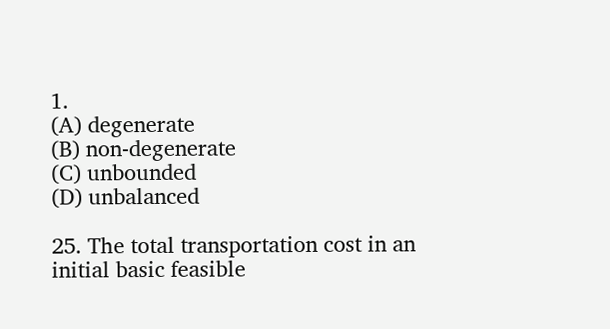1.
(A) degenerate
(B) non-degenerate
(C) unbounded
(D) unbalanced

25. The total transportation cost in an initial basic feasible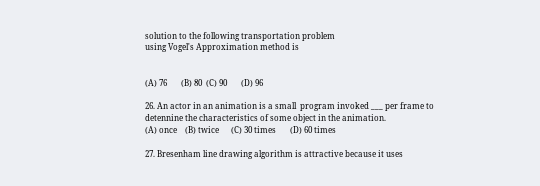solution to the following transportation problem
using Vogel's Approximation method is


(A) 76       (B) 80  (C) 90       (D) 96

26. An actor in an animation is a small  program invoked ___ per frame to detennine the characteristics of some object in the animation.
(A) once    (B) twice      (C) 30 times       (D) 60 times

27. Bresenham line drawing algorithm is attractive because it uses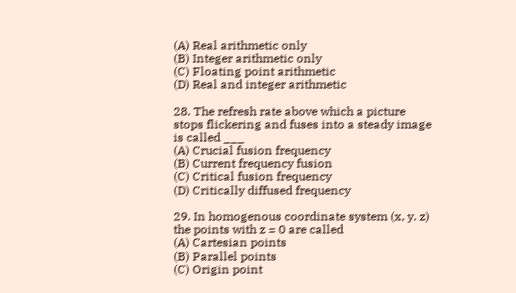(A) Real arithmetic only
(B) Integer arithmetic only
(C) Floating point arithmetic
(D) Real and integer arithmetic

28. The refresh rate above which a picture stops flickering and fuses into a steady image is called ___
(A) Crucial fusion frequency
(B) Current frequency fusion
(C) Critical fusion frequency
(D) Critically diffused frequency

29. In homogenous coordinate system (x, y. z) the points with z = 0 are called
(A) Cartesian points
(B) Parallel points
(C) Origin point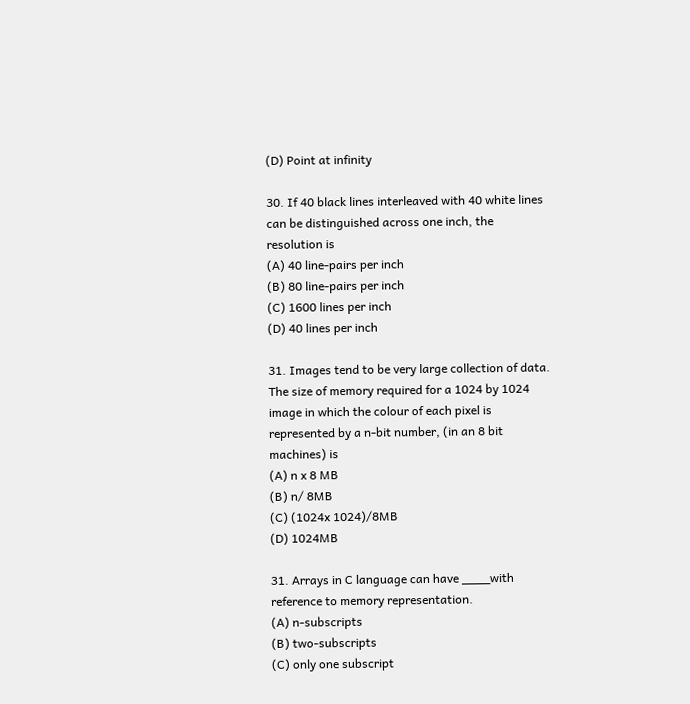(D) Point at infinity

30. If 40 black lines interleaved with 40 white lines can be distinguished across one inch, the resolution is
(A) 40 line-pairs per inch
(B) 80 line-pairs per inch
(C) 1600 lines per inch
(D) 40 lines per inch

31. Images tend to be very large collection of data. The size of memory required for a 1024 by 1024 image in which the colour of each pixel is represented by a n-bit number, (in an 8 bit machines) is
(A) n x 8 MB
(B) n/ 8MB
(C) (1024x 1024)/8MB
(D) 1024MB

31. Arrays in C language can have ____with reference to memory representation.
(A) n-subscripts
(B) two-subscripts
(C) only one subscript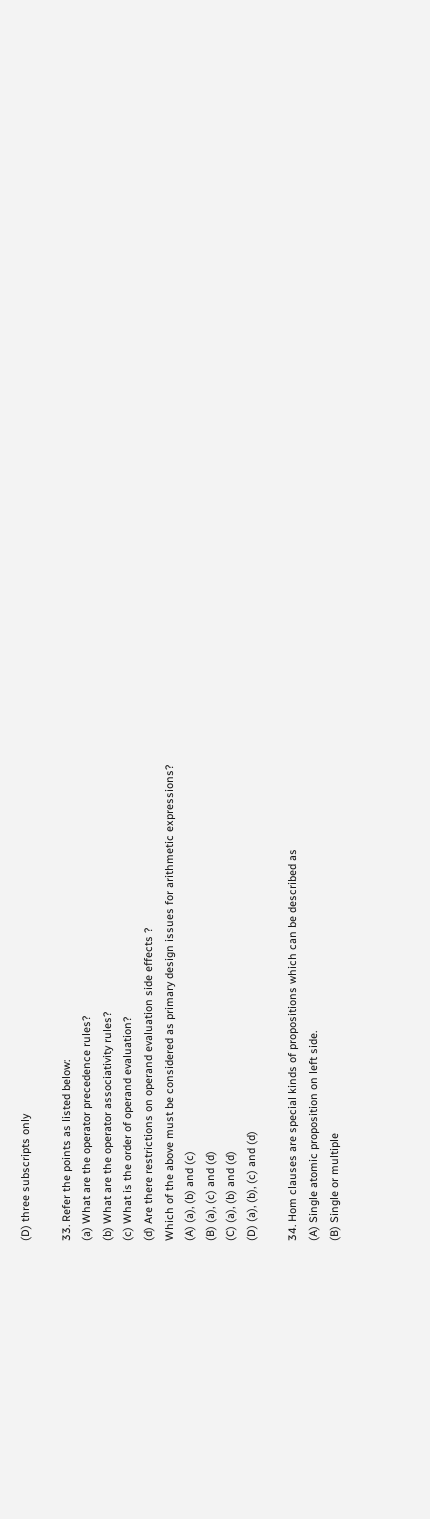(D) three subscripts only

33. Refer the points as listed below:
(a) What are the operator precedence rules?
(b) What are the operator associativity rules?
(c) What is the order of operand evaluation?
(d) Are there restrictions on operand evaluation side effects ?
Which of the above must be considered as primary design issues for arithmetic expressions?
(A) (a), (b) and (c)
(B) (a), (c) and (d)
(C) (a), (b) and (d)
(D) (a), (b), (c) and (d)

34. Hom clauses are special kinds of propositions which can be described as
(A) Single atomic proposition on left side.
(B) Single or multiple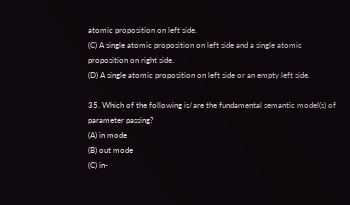atomic proposition on left side.
(C) A single atomic proposition on left side and a single atomic proposition on right side.
(D) A single atomic proposition on left side or an empty left side.

35. Which of the following is/are the fundamental semantic model(s) of parameter passing?
(A) in mode
(B) out mode
(C) in-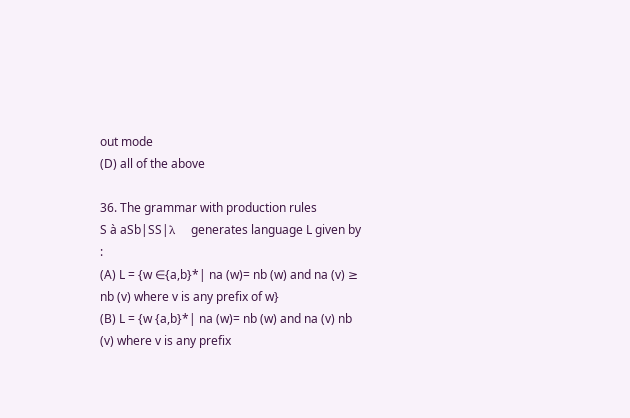out mode
(D) all of the above

36. The grammar with production rules
S à aSb|SS|λ    generates language L given by :
(A) L = {w ∈{a,b}*| na (w)= nb (w) and na (v) ≥ nb (v) where v is any prefix of w}
(B) L = {w {a,b}*| na (w)= nb (w) and na (v) nb (v) where v is any prefix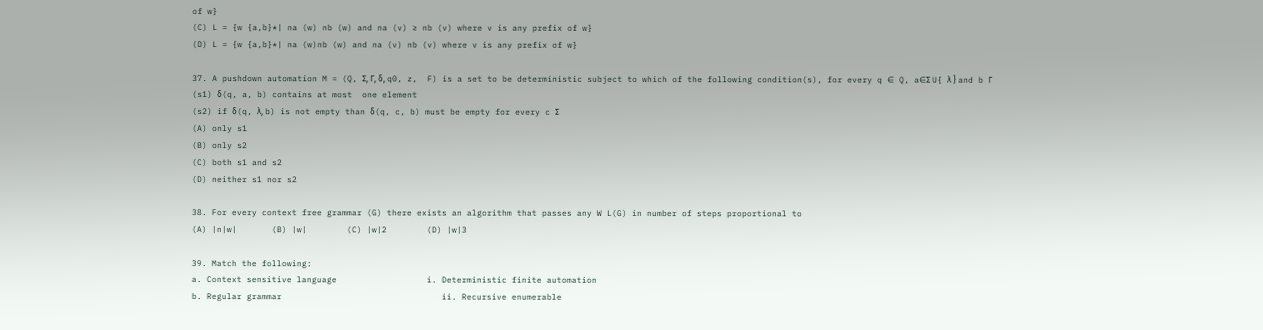of w}
(C) L = {w {a,b}*| na (w) nb (w) and na (v) ≥ nb (v) where v is any prefix of w}
(D) L = {w {a,b}*| na (w)nb (w) and na (v) nb (v) where v is any prefix of w}

37. A pushdown automation M = (Q, Σ, Γ, δ, q0, z,  F) is a set to be deterministic subject to which of the following condition(s), for every q ∈ Q, a∈Σ U{ λ } and b Γ
(s1) δ(q, a, b) contains at most  one element
(s2) if δ(q, λ, b) is not empty than δ(q, c, b) must be empty for every c Σ
(A) only s1
(B) only s2
(C) both s1 and s2
(D) neither s1 nor s2

38. For every context free grammar (G) there exists an algorithm that passes any W L(G) in number of steps proportional to
(A) |n|w|       (B) |w|        (C) |w|2        (D) |w|3

39. Match the following:
a. Context sensitive language                  i. Deterministic finite automation
b. Regular grammar                                ii. Recursive enumerable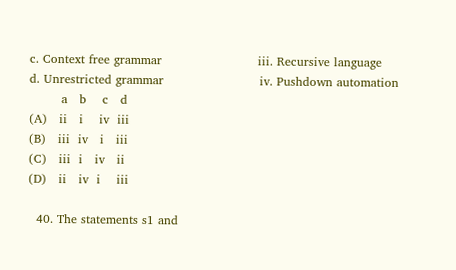c. Context free grammar                        iii. Recursive language
d. Unrestricted grammar                        iv. Pushdown automation
        a   b    c   d
(A)   ii   i    iv  iii
(B)   iii  iv   i   iii
(C)   iii  i   iv   ii
(D)   ii   iv  i    iii

  40. The statements s1 and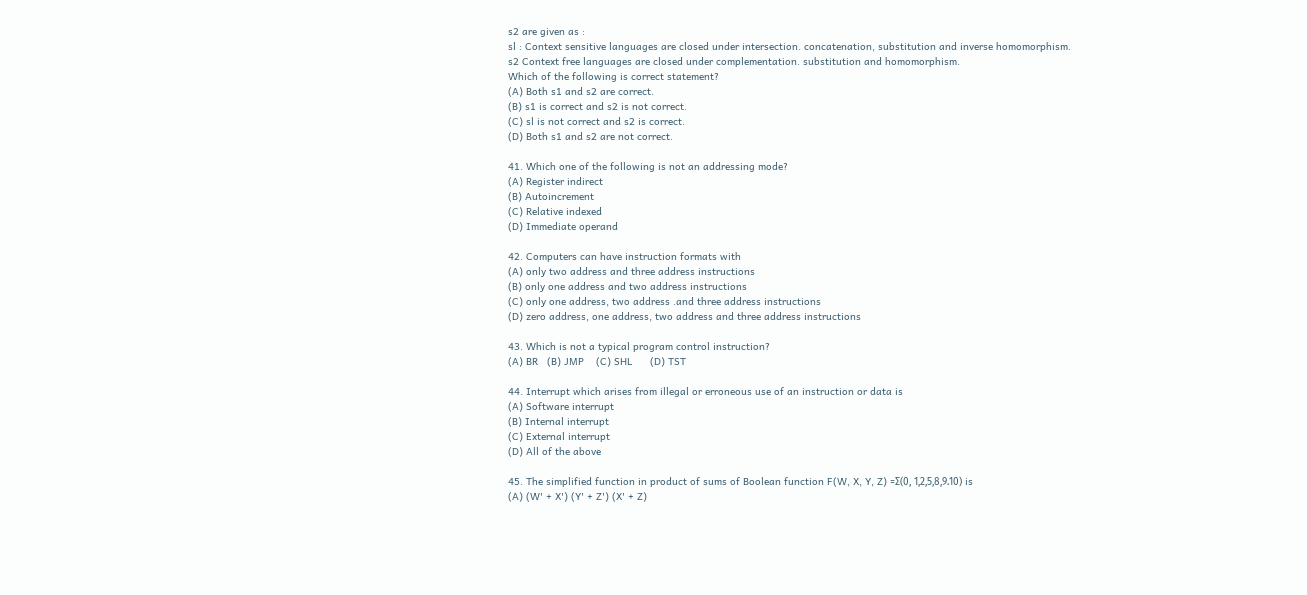s2 are given as :
sl : Context sensitive languages are closed under intersection. concatenation, substitution and inverse homomorphism.
s2 Context free languages are closed under complementation. substitution and homomorphism.
Which of the following is correct statement?
(A) Both s1 and s2 are correct.
(B) s1 is correct and s2 is not correct.
(C) sl is not correct and s2 is correct.
(D) Both s1 and s2 are not correct.

41. Which one of the following is not an addressing mode?
(A) Register indirect
(B) Autoincrement
(C) Relative indexed
(D) Immediate operand

42. Computers can have instruction formats with
(A) only two address and three address instructions
(B) only one address and two address instructions
(C) only one address, two address .and three address instructions
(D) zero address, one address, two address and three address instructions

43. Which is not a typical program control instruction?
(A) BR   (B) JMP    (C) SHL      (D) TST

44. Interrupt which arises from illegal or erroneous use of an instruction or data is
(A) Software interrupt
(B) Internal interrupt
(C) External interrupt
(D) All of the above

45. The simplified function in product of sums of Boolean function F(W, X, Y, Z) =Σ(0, 1,2,5,8,9.10) is
(A) (W' + X') (Y' + Z') (X' + Z)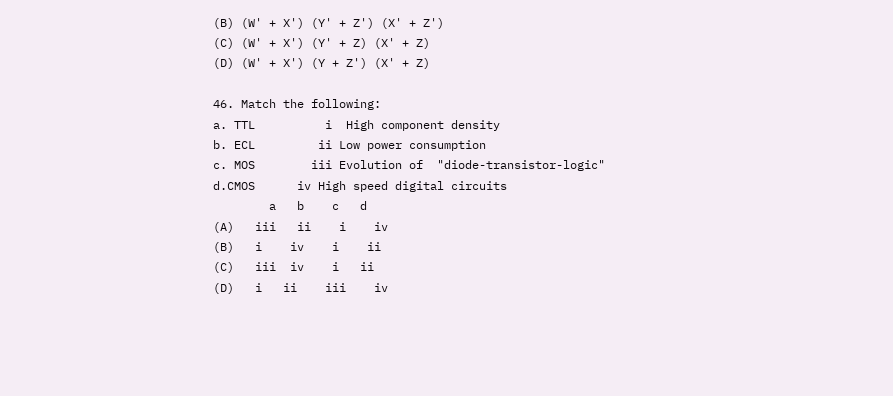(B) (W' + X') (Y' + Z') (X' + Z')
(C) (W' + X') (Y' + Z) (X' + Z)
(D) (W' + X') (Y + Z') (X' + Z)

46. Match the following:
a. TTL          i  High component density
b. ECL         ii Low power consumption
c. MOS        iii Evolution of  "diode-transistor-logic"
d.CMOS      iv High speed digital circuits
        a   b    c   d
(A)   iii   ii    i    iv
(B)   i    iv    i    ii
(C)   iii  iv    i   ii
(D)   i   ii    iii    iv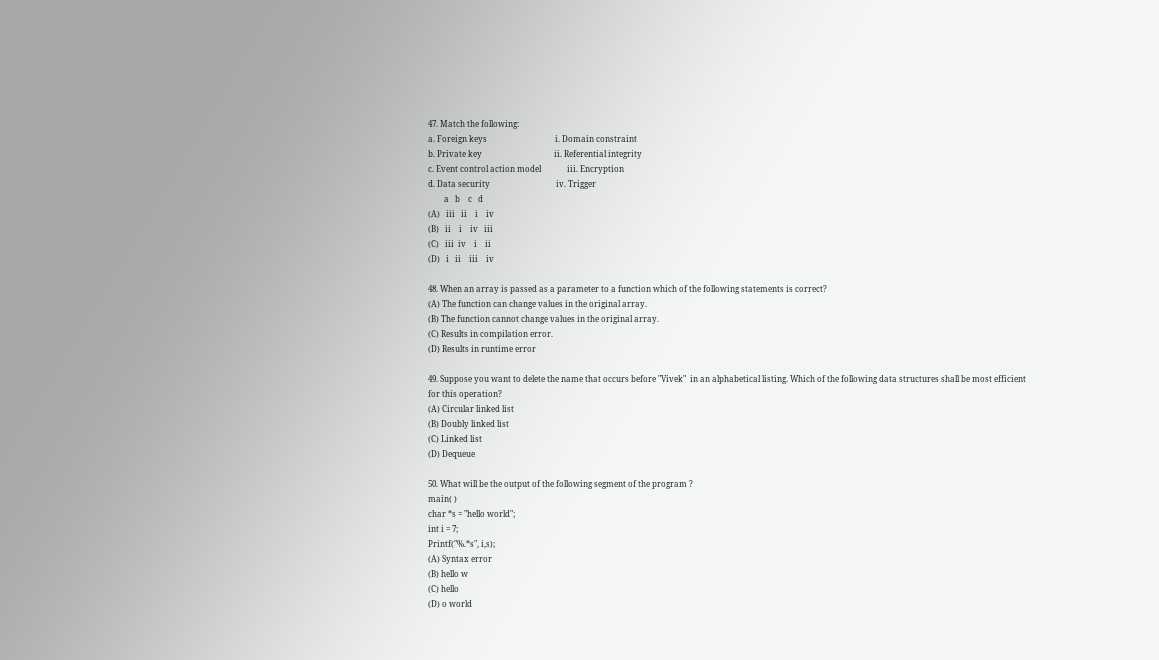47. Match the following:
a. Foreign keys                                  i. Domain constraint
b. Private key                                    ii. Referential integrity
c. Event control action model             iii. Encryption
d. Data security                                 iv. Trigger
        a   b    c   d
(A)   iii   ii    i    iv
(B)   ii    i    iv   iii
(C)   iii  iv    i    ii
(D)   i   ii    iii    iv

48. When an array is passed as a parameter to a function which of the following statements is correct?
(A) The function can change values in the original array.
(B) The function cannot change values in the original array.
(C) Results in compilation error.
(D) Results in runtime error

49. Suppose you want to delete the name that occurs before "Vivek"  in an alphabetical listing. Which of the following data structures shall be most efficient for this operation?
(A) Circular linked list
(B) Doubly linked list
(C) Linked list
(D) Dequeue

50. What will be the output of the following segment of the program ?
main( )
char *s = "hello world";
int i = 7;
Printf("%.*s", i,s);
(A) Syntax error
(B) hello w
(C) hello
(D) o world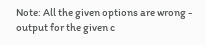Note: All the given options are wrong - output for the given c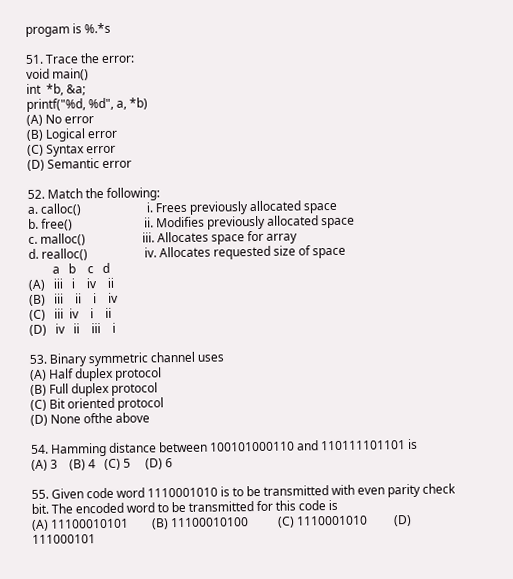progam is %.*s

51. Trace the error:
void main()
int  *b, &a;
printf("%d, %d", a, *b)
(A) No error
(B) Logical error
(C) Syntax error
(D) Semantic error

52. Match the following:
a. calloc()                      i. Frees previously allocated space
b. free()                        ii. Modifies previously allocated space
c. malloc()                   iii. Allocates space for array
d. realloc()                   iv. Allocates requested size of space
        a   b    c   d
(A)   iii   i    iv    ii
(B)   iii    ii    i    iv
(C)   iii  iv    i    ii
(D)   iv   ii    iii    i

53. Binary symmetric channel uses
(A) Half duplex protocol
(B) Full duplex protocol
(C) Bit oriented protocol
(D) None ofthe above

54. Hamming distance between 100101000110 and 110111101101 is
(A) 3    (B) 4   (C) 5     (D) 6

55. Given code word 1110001010 is to be transmitted with even parity check bit. The encoded word to be transmitted for this code is
(A) 11100010101        (B) 11100010100          (C) 1110001010         (D) 111000101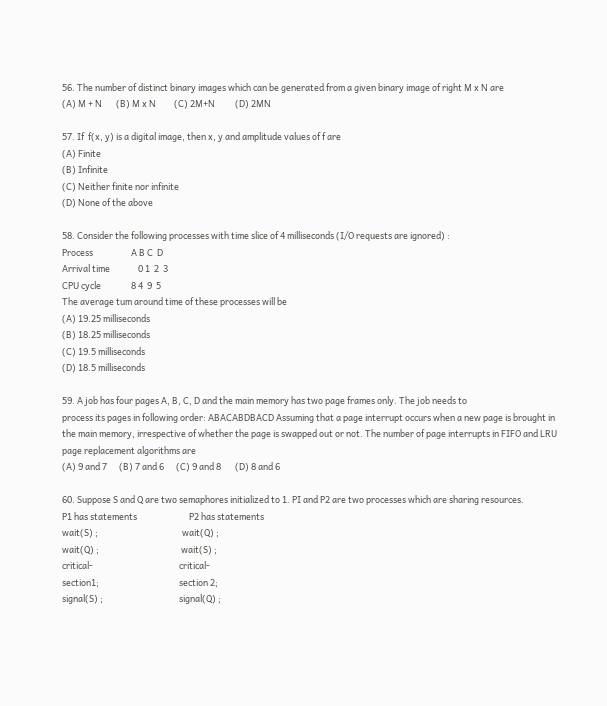56. The number of distinct binary images which can be generated from a given binary image of right M x N are
(A) M + N       (B) M x N         (C) 2M+N          (D) 2MN

57. If  f(x, y) is a digital image, then x, y and amplitude values of f are
(A) Finite
(B) Infinite
(C) Neither finite nor infinite
(D) None of the above

58. Consider the following processes with time slice of 4 milliseconds (I/O requests are ignored) :
Process                   A B C  D
Arrival time              0 1  2  3
CPU cycle               8 4  9  5
The average tum around time of these processes will be
(A) 19.25 milliseconds
(B) 18.25 milliseconds
(C) 19.5 milliseconds
(D) 18.5 milliseconds

59. A job has four pages A, B, C, D and the main memory has two page frames only. The job needs to
process its pages in following order: ABACABDBACD Assuming that a page interrupt occurs when a new page is brought in the main memory, irrespective of whether the page is swapped out or not. The number of page interrupts in FIFO and LRU page replacement algorithms are
(A) 9 and 7      (B) 7 and 6      (C) 9 and 8       (D) 8 and 6

60. Suppose S and Q are two semaphores initialized to 1. PI and P2 are two processes which are sharing resources.
P1 has statements                          P2 has statements
wait(S) ;                                          wait(Q) ;
wait(Q) ;                                         wait(S) ;
critical-                                           critical-
section1;                                        section 2;
signal(S) ;                                      signal(Q) ;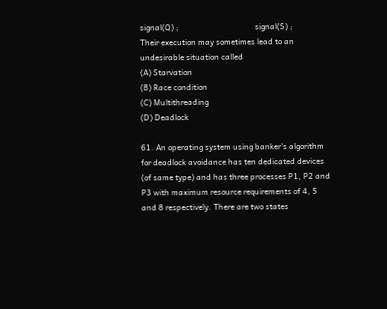signal(Q) ;                                      signal(S) ;
Their execution may sometimes lead to an undesirable situation called
(A) Starvation
(B) Race condition
(C) Multithreading
(D) Deadlock

61. An operating system using banker's algorithm for deadlock avoidance has ten dedicated devices (of same type) and has three processes P1, P2 and P3 with maximum resource requirements of 4, 5 and 8 respectively. There are two states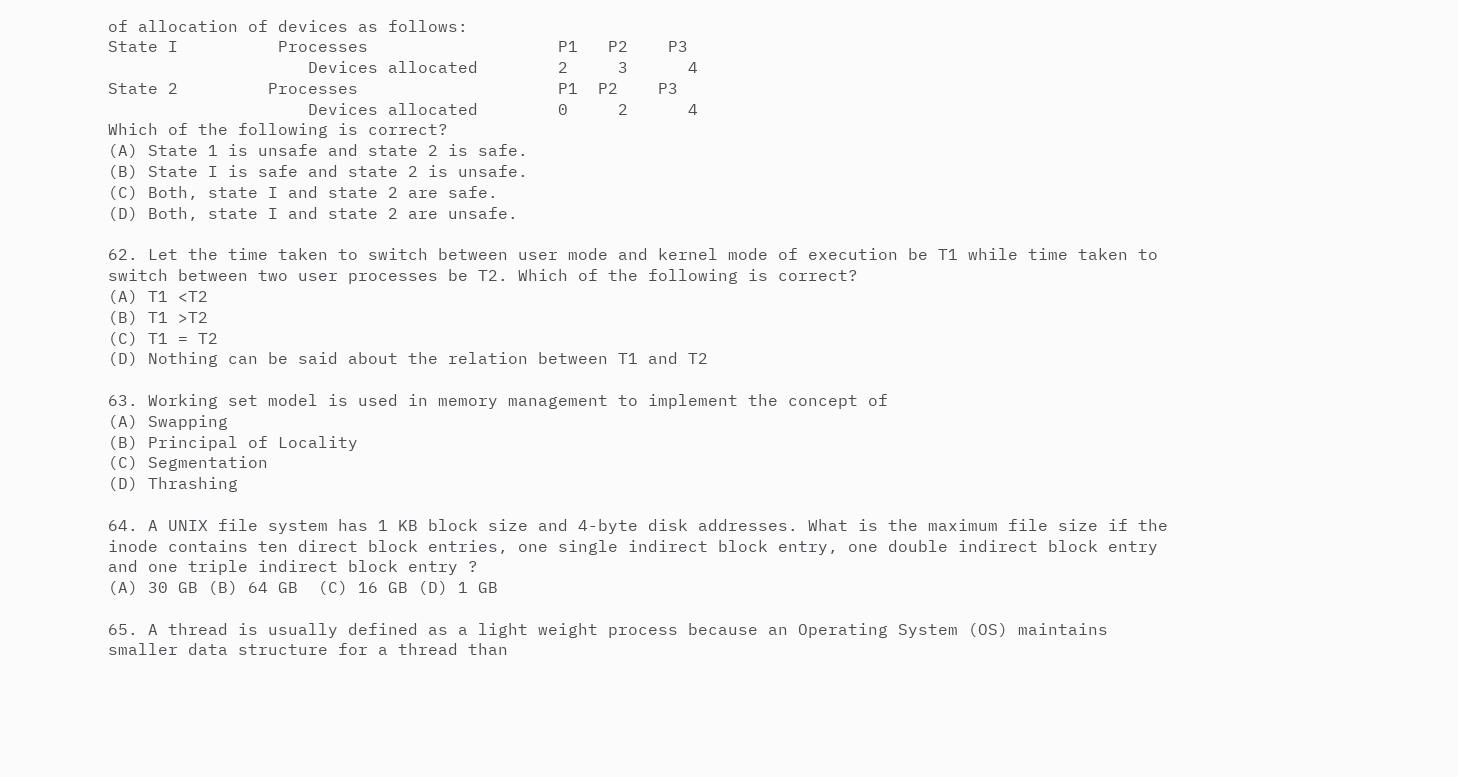of allocation of devices as follows:
State I          Processes                   P1   P2    P3
                    Devices allocated        2     3      4
State 2         Processes                    P1  P2    P3
                    Devices allocated        0     2      4
Which of the following is correct?
(A) State 1 is unsafe and state 2 is safe.
(B) State I is safe and state 2 is unsafe.
(C) Both, state I and state 2 are safe.
(D) Both, state I and state 2 are unsafe.

62. Let the time taken to switch between user mode and kernel mode of execution be T1 while time taken to switch between two user processes be T2. Which of the following is correct?
(A) T1 <T2
(B) T1 >T2
(C) T1 = T2
(D) Nothing can be said about the relation between T1 and T2

63. Working set model is used in memory management to implement the concept of
(A) Swapping
(B) Principal of Locality
(C) Segmentation
(D) Thrashing

64. A UNIX file system has 1 KB block size and 4-byte disk addresses. What is the maximum file size if the inode contains ten direct block entries, one single indirect block entry, one double indirect block entry and one triple indirect block entry ?
(A) 30 GB (B) 64 GB  (C) 16 GB (D) 1 GB

65. A thread is usually defined as a light weight process because an Operating System (OS) maintains smaller data structure for a thread than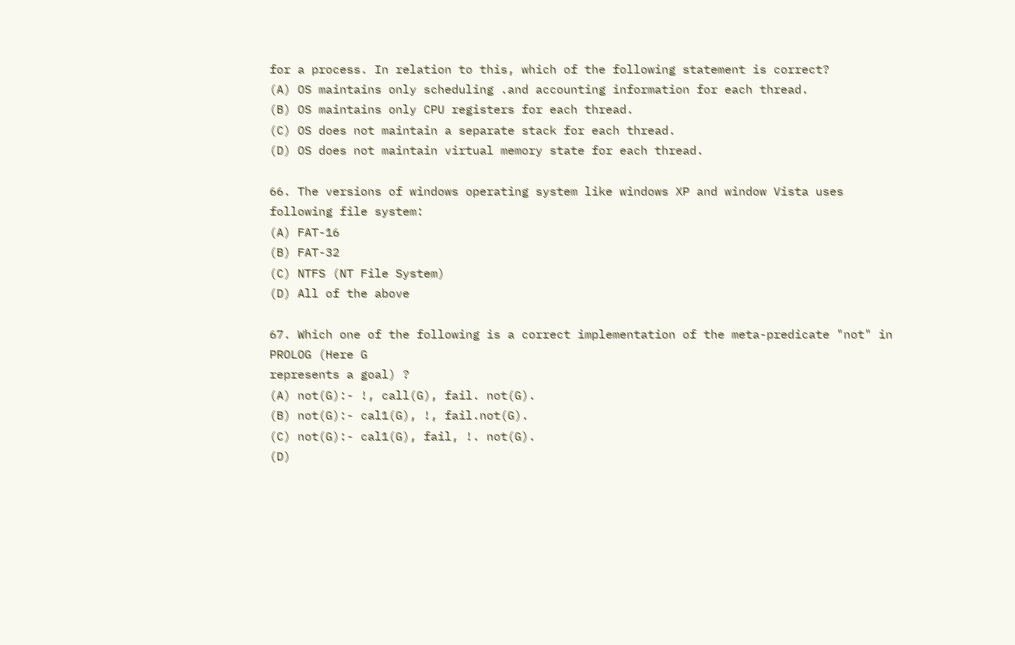for a process. In relation to this, which of the following statement is correct?
(A) OS maintains only scheduling .and accounting information for each thread.
(B) OS maintains only CPU registers for each thread.
(C) OS does not maintain a separate stack for each thread.
(D) OS does not maintain virtual memory state for each thread.

66. The versions of windows operating system like windows XP and window Vista uses following file system:
(A) FAT-16
(B) FAT-32
(C) NTFS (NT File System)
(D) All of the above

67. Which one of the following is a correct implementation of the meta-predicate "not" in PROLOG (Here G
represents a goal) ?
(A) not(G):- !, call(G), fail. not(G).
(B) not(G):- cal1(G), !, fail.not(G).
(C) not(G):- cal1(G), fail, !. not(G).
(D)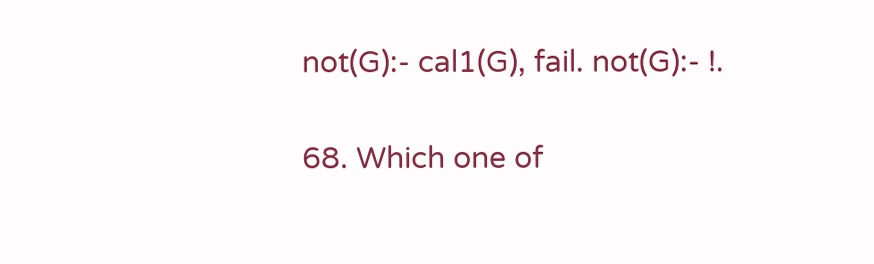not(G):- cal1(G), fail. not(G):- !.

68. Which one of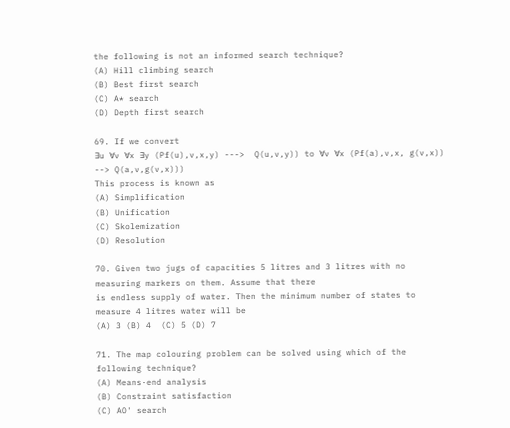the following is not an informed search technique?
(A) Hill climbing search
(B) Best first search
(C) A* search
(D) Depth first search

69. If we convert
∃u ∀v ∀x ∃y (Pf(u),v,x,y) --->  Q(u,v,y)) to ∀v ∀x (Pf(a),v,x, g(v,x)) --> Q(a,v,g(v,x)))
This process is known as
(A) Simplification
(B) Unification
(C) Skolemization
(D) Resolution

70. Given two jugs of capacities 5 litres and 3 litres with no measuring markers on them. Assume that there
is endless supply of water. Then the minimum number of states to measure 4 litres water will be
(A) 3 (B) 4  (C) 5 (D) 7

71. The map colouring problem can be solved using which of the following technique?
(A) Means·end analysis
(B) Constraint satisfaction
(C) AO' search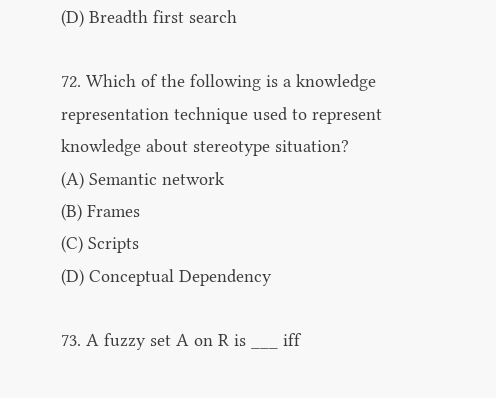(D) Breadth first search

72. Which of the following is a knowledge representation technique used to represent knowledge about stereotype situation?
(A) Semantic network
(B) Frames
(C) Scripts
(D) Conceptual Dependency

73. A fuzzy set A on R is ___ iff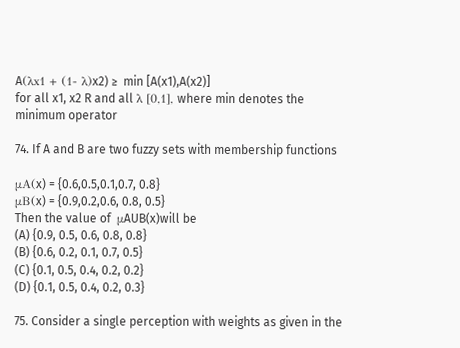A(λx1 + (1- λ)x2) ≥  min [A(x1),A(x2)]
for all x1, x2 R and all λ [0,1], where min denotes the minimum operator

74. If A and B are two fuzzy sets with membership functions

μA(x) = {0.6,0.5,0.1,0.7, 0.8}
μB(x) = {0.9,0.2,0.6, 0.8, 0.5}
Then the value of  μAUB(x)will be
(A) {0.9, 0.5, 0.6, 0.8, 0.8}
(B) {0.6, 0.2, 0.1, 0.7, 0.5}
(C) {0.1, 0.5, 0.4, 0.2, 0.2}
(D) {0.1, 0.5, 0.4, 0.2, 0.3}

75. Consider a single perception with weights as given in the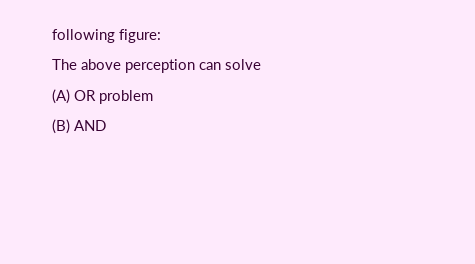following figure:
The above perception can solve
(A) OR problem
(B) AND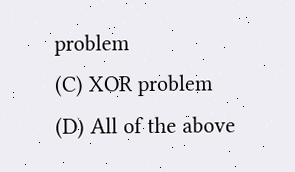problem
(C) XOR problem
(D) All of the above